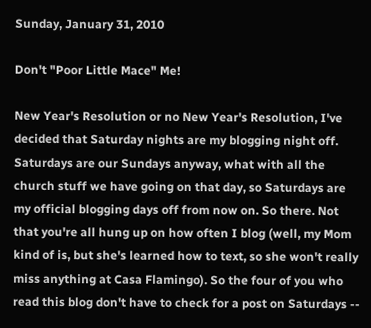Sunday, January 31, 2010

Don't "Poor Little Mace" Me!

New Year's Resolution or no New Year's Resolution, I've decided that Saturday nights are my blogging night off. Saturdays are our Sundays anyway, what with all the church stuff we have going on that day, so Saturdays are my official blogging days off from now on. So there. Not that you're all hung up on how often I blog (well, my Mom kind of is, but she's learned how to text, so she won't really miss anything at Casa Flamingo). So the four of you who read this blog don't have to check for a post on Saturdays --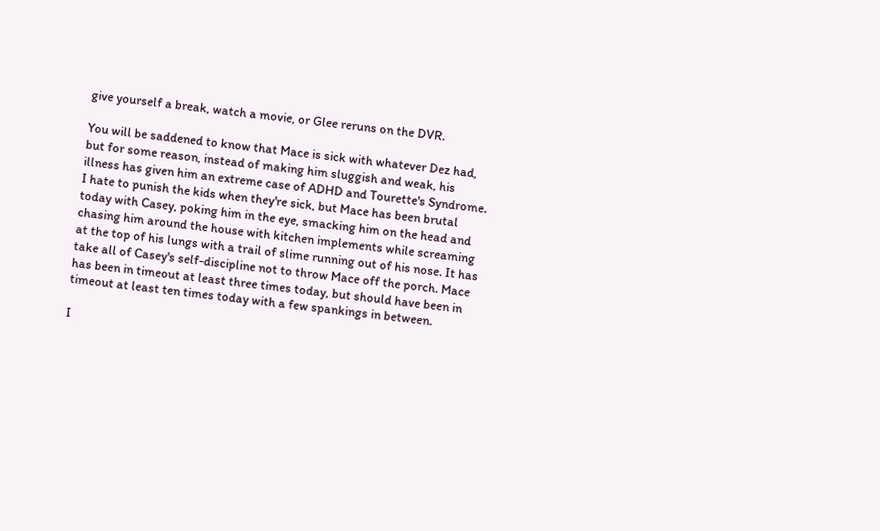give yourself a break, watch a movie, or Glee reruns on the DVR.

You will be saddened to know that Mace is sick with whatever Dez had, but for some reason, instead of making him sluggish and weak, his illness has given him an extreme case of ADHD and Tourette's Syndrome. I hate to punish the kids when they're sick, but Mace has been brutal today with Casey, poking him in the eye, smacking him on the head and chasing him around the house with kitchen implements while screaming at the top of his lungs with a trail of slime running out of his nose. It has take all of Casey's self-discipline not to throw Mace off the porch. Mace has been in timeout at least three times today, but should have been in timeout at least ten times today with a few spankings in between.

I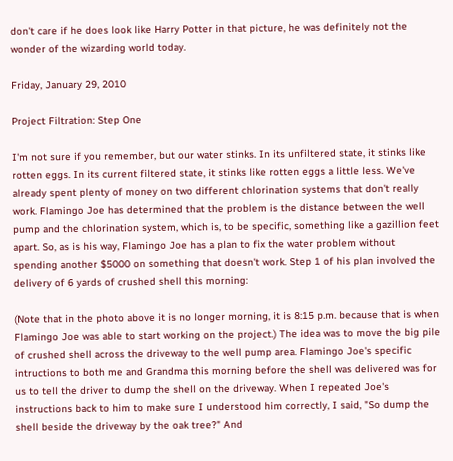don't care if he does look like Harry Potter in that picture, he was definitely not the wonder of the wizarding world today.

Friday, January 29, 2010

Project Filtration: Step One

I'm not sure if you remember, but our water stinks. In its unfiltered state, it stinks like rotten eggs. In its current filtered state, it stinks like rotten eggs a little less. We've already spent plenty of money on two different chlorination systems that don't really work. Flamingo Joe has determined that the problem is the distance between the well pump and the chlorination system, which is, to be specific, something like a gazillion feet apart. So, as is his way, Flamingo Joe has a plan to fix the water problem without spending another $5000 on something that doesn't work. Step 1 of his plan involved the delivery of 6 yards of crushed shell this morning:

(Note that in the photo above it is no longer morning, it is 8:15 p.m. because that is when Flamingo Joe was able to start working on the project.) The idea was to move the big pile of crushed shell across the driveway to the well pump area. Flamingo Joe's specific intructions to both me and Grandma this morning before the shell was delivered was for us to tell the driver to dump the shell on the driveway. When I repeated Joe's instructions back to him to make sure I understood him correctly, I said, "So dump the shell beside the driveway by the oak tree?" And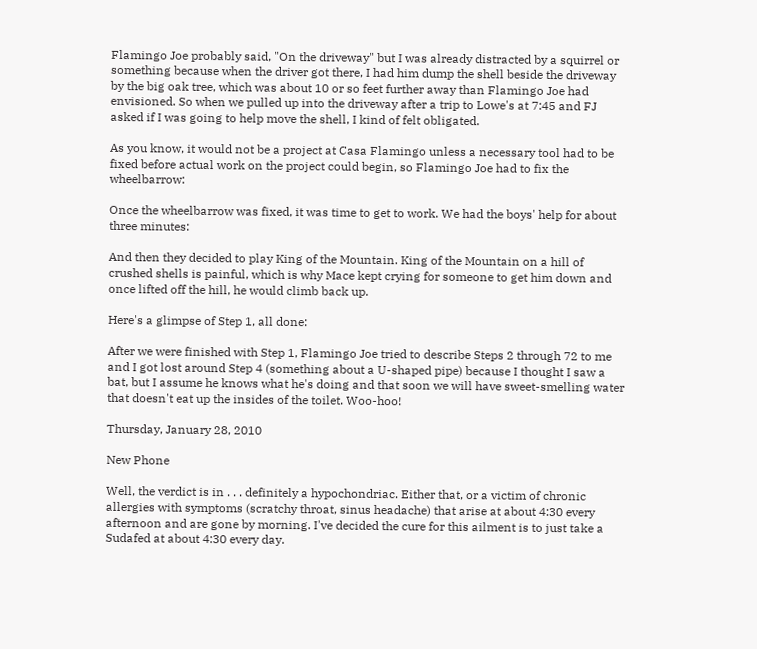Flamingo Joe probably said, "On the driveway" but I was already distracted by a squirrel or something because when the driver got there, I had him dump the shell beside the driveway by the big oak tree, which was about 10 or so feet further away than Flamingo Joe had envisioned. So when we pulled up into the driveway after a trip to Lowe's at 7:45 and FJ asked if I was going to help move the shell, I kind of felt obligated.

As you know, it would not be a project at Casa Flamingo unless a necessary tool had to be fixed before actual work on the project could begin, so Flamingo Joe had to fix the wheelbarrow:

Once the wheelbarrow was fixed, it was time to get to work. We had the boys' help for about three minutes:

And then they decided to play King of the Mountain. King of the Mountain on a hill of crushed shells is painful, which is why Mace kept crying for someone to get him down and once lifted off the hill, he would climb back up.

Here's a glimpse of Step 1, all done:

After we were finished with Step 1, Flamingo Joe tried to describe Steps 2 through 72 to me and I got lost around Step 4 (something about a U-shaped pipe) because I thought I saw a bat, but I assume he knows what he's doing and that soon we will have sweet-smelling water that doesn't eat up the insides of the toilet. Woo-hoo!

Thursday, January 28, 2010

New Phone

Well, the verdict is in . . . definitely a hypochondriac. Either that, or a victim of chronic allergies with symptoms (scratchy throat, sinus headache) that arise at about 4:30 every afternoon and are gone by morning. I've decided the cure for this ailment is to just take a Sudafed at about 4:30 every day.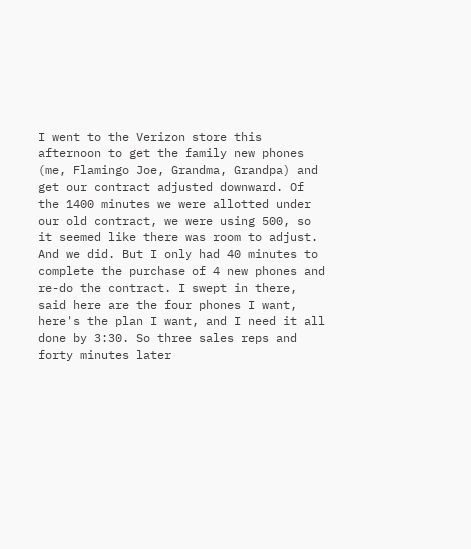I went to the Verizon store this afternoon to get the family new phones (me, Flamingo Joe, Grandma, Grandpa) and get our contract adjusted downward. Of the 1400 minutes we were allotted under our old contract, we were using 500, so it seemed like there was room to adjust. And we did. But I only had 40 minutes to complete the purchase of 4 new phones and re-do the contract. I swept in there, said here are the four phones I want, here's the plan I want, and I need it all done by 3:30. So three sales reps and forty minutes later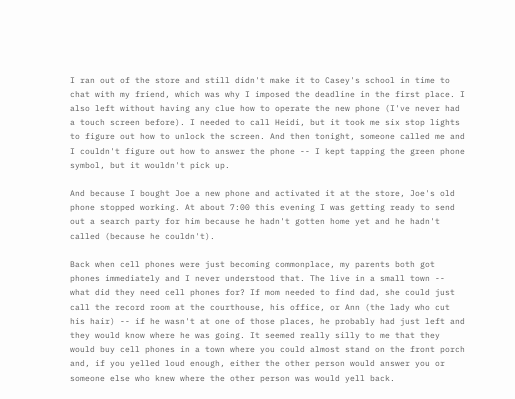I ran out of the store and still didn't make it to Casey's school in time to chat with my friend, which was why I imposed the deadline in the first place. I also left without having any clue how to operate the new phone (I've never had a touch screen before). I needed to call Heidi, but it took me six stop lights to figure out how to unlock the screen. And then tonight, someone called me and I couldn't figure out how to answer the phone -- I kept tapping the green phone symbol, but it wouldn't pick up.

And because I bought Joe a new phone and activated it at the store, Joe's old phone stopped working. At about 7:00 this evening I was getting ready to send out a search party for him because he hadn't gotten home yet and he hadn't called (because he couldn't).

Back when cell phones were just becoming commonplace, my parents both got phones immediately and I never understood that. The live in a small town -- what did they need cell phones for? If mom needed to find dad, she could just call the record room at the courthouse, his office, or Ann (the lady who cut his hair) -- if he wasn't at one of those places, he probably had just left and they would know where he was going. It seemed really silly to me that they would buy cell phones in a town where you could almost stand on the front porch and, if you yelled loud enough, either the other person would answer you or someone else who knew where the other person was would yell back.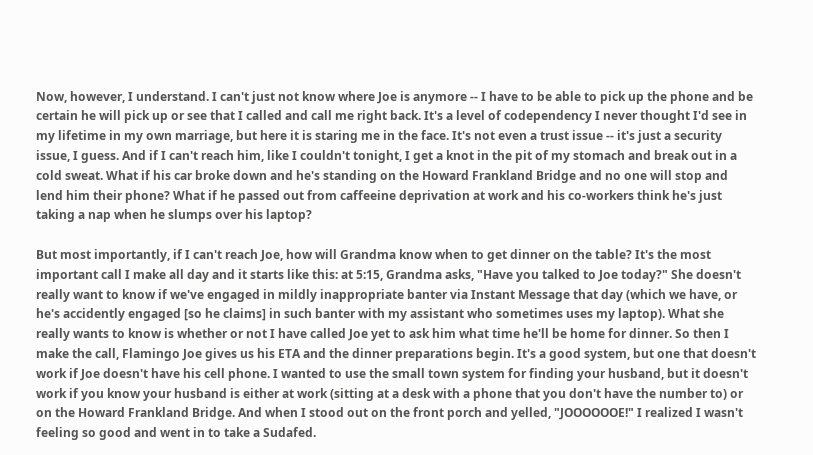Now, however, I understand. I can't just not know where Joe is anymore -- I have to be able to pick up the phone and be certain he will pick up or see that I called and call me right back. It's a level of codependency I never thought I'd see in my lifetime in my own marriage, but here it is staring me in the face. It's not even a trust issue -- it's just a security issue, I guess. And if I can't reach him, like I couldn't tonight, I get a knot in the pit of my stomach and break out in a cold sweat. What if his car broke down and he's standing on the Howard Frankland Bridge and no one will stop and lend him their phone? What if he passed out from caffeeine deprivation at work and his co-workers think he's just taking a nap when he slumps over his laptop?

But most importantly, if I can't reach Joe, how will Grandma know when to get dinner on the table? It's the most important call I make all day and it starts like this: at 5:15, Grandma asks, "Have you talked to Joe today?" She doesn't really want to know if we've engaged in mildly inappropriate banter via Instant Message that day (which we have, or he's accidently engaged [so he claims] in such banter with my assistant who sometimes uses my laptop). What she really wants to know is whether or not I have called Joe yet to ask him what time he'll be home for dinner. So then I make the call, Flamingo Joe gives us his ETA and the dinner preparations begin. It's a good system, but one that doesn't work if Joe doesn't have his cell phone. I wanted to use the small town system for finding your husband, but it doesn't work if you know your husband is either at work (sitting at a desk with a phone that you don't have the number to) or on the Howard Frankland Bridge. And when I stood out on the front porch and yelled, "JOOOOOOE!" I realized I wasn't feeling so good and went in to take a Sudafed.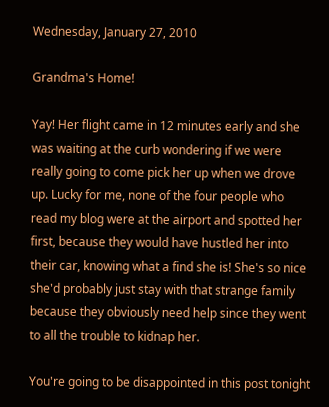Wednesday, January 27, 2010

Grandma's Home!

Yay! Her flight came in 12 minutes early and she was waiting at the curb wondering if we were really going to come pick her up when we drove up. Lucky for me, none of the four people who read my blog were at the airport and spotted her first, because they would have hustled her into their car, knowing what a find she is! She's so nice she'd probably just stay with that strange family because they obviously need help since they went to all the trouble to kidnap her.

You're going to be disappointed in this post tonight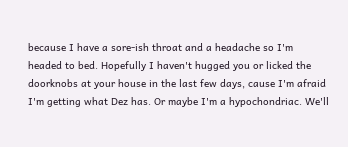because I have a sore-ish throat and a headache so I'm headed to bed. Hopefully I haven't hugged you or licked the doorknobs at your house in the last few days, cause I'm afraid I'm getting what Dez has. Or maybe I'm a hypochondriac. We'll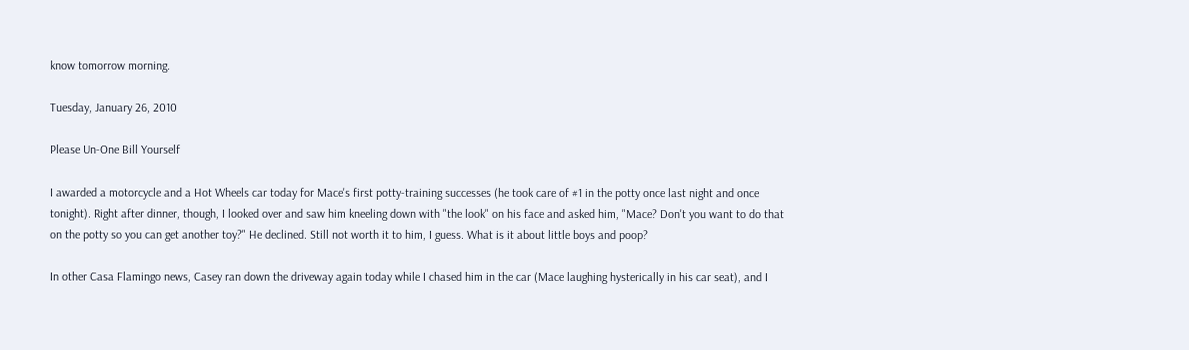know tomorrow morning.

Tuesday, January 26, 2010

Please Un-One Bill Yourself

I awarded a motorcycle and a Hot Wheels car today for Mace's first potty-training successes (he took care of #1 in the potty once last night and once tonight). Right after dinner, though, I looked over and saw him kneeling down with "the look" on his face and asked him, "Mace? Don't you want to do that on the potty so you can get another toy?" He declined. Still not worth it to him, I guess. What is it about little boys and poop?

In other Casa Flamingo news, Casey ran down the driveway again today while I chased him in the car (Mace laughing hysterically in his car seat), and I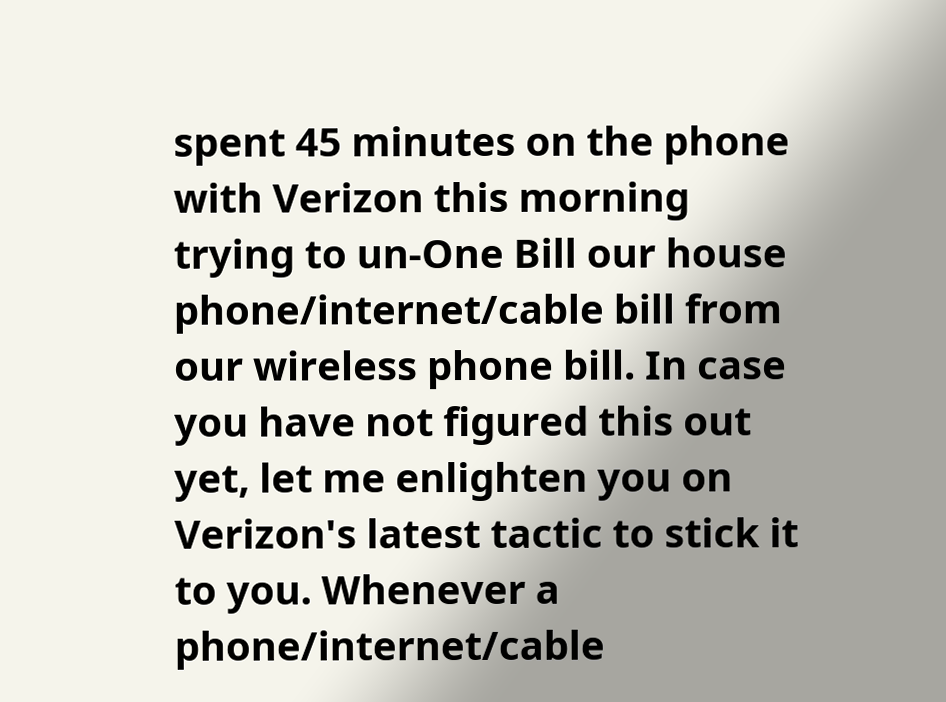spent 45 minutes on the phone with Verizon this morning trying to un-One Bill our house phone/internet/cable bill from our wireless phone bill. In case you have not figured this out yet, let me enlighten you on Verizon's latest tactic to stick it to you. Whenever a phone/internet/cable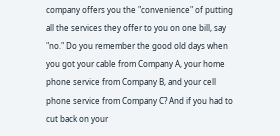company offers you the "convenience" of putting all the services they offer to you on one bill, say "no." Do you remember the good old days when you got your cable from Company A, your home phone service from Company B, and your cell phone service from Company C? And if you had to cut back on your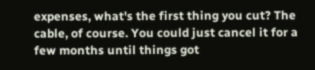expenses, what's the first thing you cut? The cable, of course. You could just cancel it for a few months until things got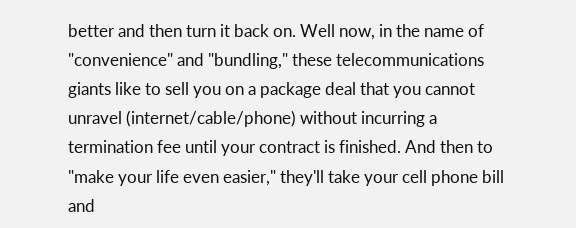better and then turn it back on. Well now, in the name of "convenience" and "bundling," these telecommunications giants like to sell you on a package deal that you cannot unravel (internet/cable/phone) without incurring a termination fee until your contract is finished. And then to "make your life even easier," they'll take your cell phone bill and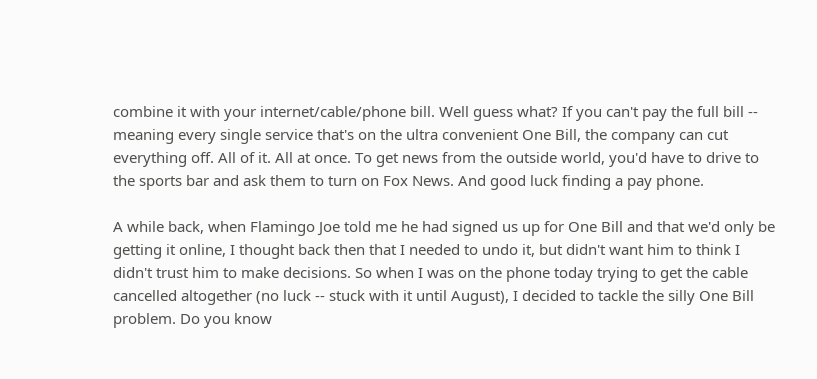combine it with your internet/cable/phone bill. Well guess what? If you can't pay the full bill -- meaning every single service that's on the ultra convenient One Bill, the company can cut everything off. All of it. All at once. To get news from the outside world, you'd have to drive to the sports bar and ask them to turn on Fox News. And good luck finding a pay phone.

A while back, when Flamingo Joe told me he had signed us up for One Bill and that we'd only be getting it online, I thought back then that I needed to undo it, but didn't want him to think I didn't trust him to make decisions. So when I was on the phone today trying to get the cable cancelled altogether (no luck -- stuck with it until August), I decided to tackle the silly One Bill problem. Do you know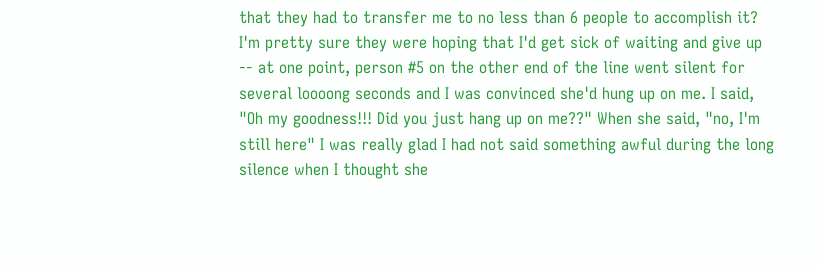that they had to transfer me to no less than 6 people to accomplish it? I'm pretty sure they were hoping that I'd get sick of waiting and give up -- at one point, person #5 on the other end of the line went silent for several loooong seconds and I was convinced she'd hung up on me. I said, "Oh my goodness!!! Did you just hang up on me??" When she said, "no, I'm still here" I was really glad I had not said something awful during the long silence when I thought she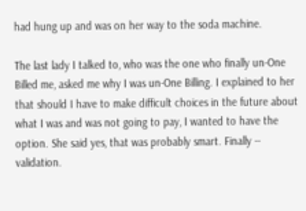had hung up and was on her way to the soda machine.

The last lady I talked to, who was the one who finally un-One Billed me, asked me why I was un-One Billing. I explained to her that should I have to make difficult choices in the future about what I was and was not going to pay, I wanted to have the option. She said yes, that was probably smart. Finally -- validation.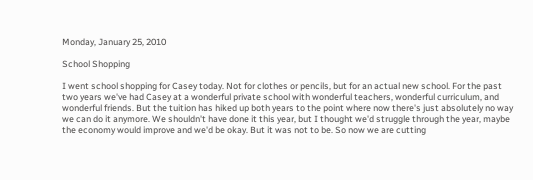Monday, January 25, 2010

School Shopping

I went school shopping for Casey today. Not for clothes or pencils, but for an actual new school. For the past two years we've had Casey at a wonderful private school with wonderful teachers, wonderful curriculum, and wonderful friends. But the tuition has hiked up both years to the point where now there's just absolutely no way we can do it anymore. We shouldn't have done it this year, but I thought we'd struggle through the year, maybe the economy would improve and we'd be okay. But it was not to be. So now we are cutting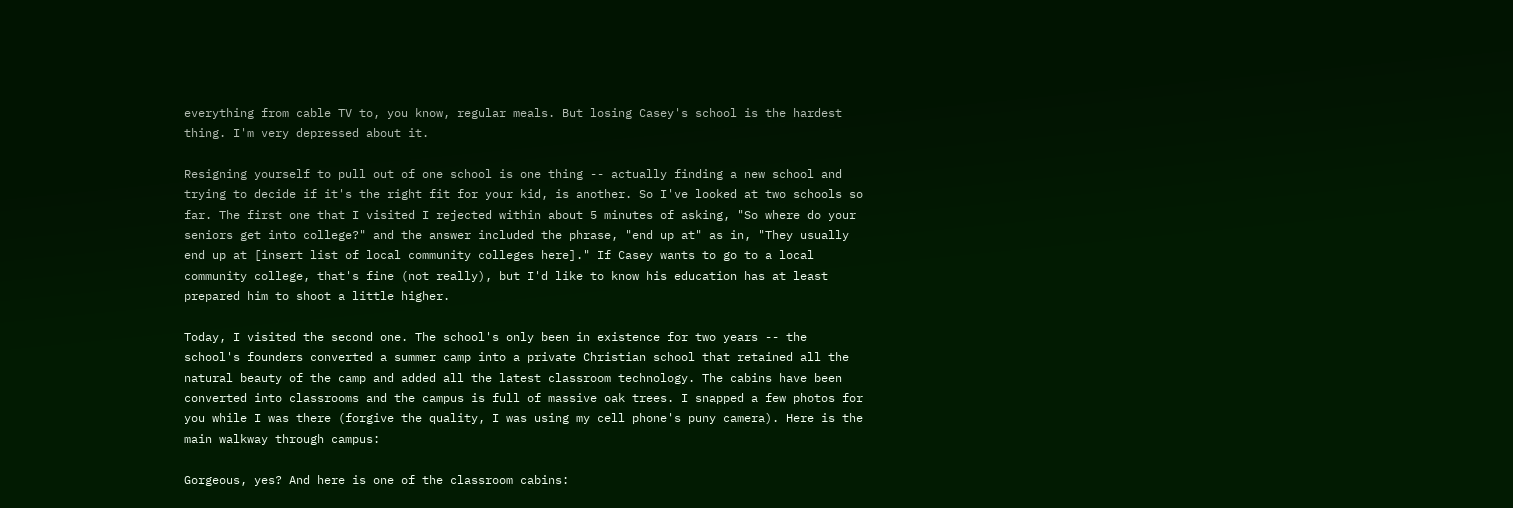everything from cable TV to, you know, regular meals. But losing Casey's school is the hardest thing. I'm very depressed about it.

Resigning yourself to pull out of one school is one thing -- actually finding a new school and trying to decide if it's the right fit for your kid, is another. So I've looked at two schools so far. The first one that I visited I rejected within about 5 minutes of asking, "So where do your seniors get into college?" and the answer included the phrase, "end up at" as in, "They usually end up at [insert list of local community colleges here]." If Casey wants to go to a local community college, that's fine (not really), but I'd like to know his education has at least prepared him to shoot a little higher.

Today, I visited the second one. The school's only been in existence for two years -- the school's founders converted a summer camp into a private Christian school that retained all the natural beauty of the camp and added all the latest classroom technology. The cabins have been converted into classrooms and the campus is full of massive oak trees. I snapped a few photos for you while I was there (forgive the quality, I was using my cell phone's puny camera). Here is the main walkway through campus:

Gorgeous, yes? And here is one of the classroom cabins: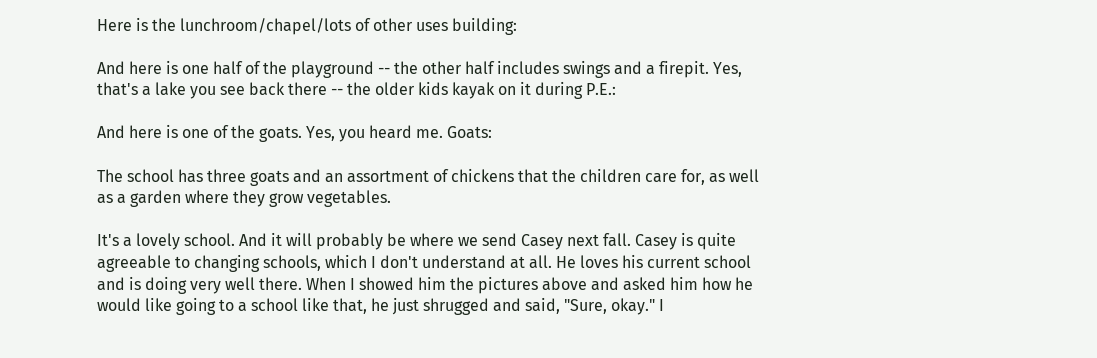Here is the lunchroom/chapel/lots of other uses building:

And here is one half of the playground -- the other half includes swings and a firepit. Yes, that's a lake you see back there -- the older kids kayak on it during P.E.:

And here is one of the goats. Yes, you heard me. Goats:

The school has three goats and an assortment of chickens that the children care for, as well as a garden where they grow vegetables.

It's a lovely school. And it will probably be where we send Casey next fall. Casey is quite agreeable to changing schools, which I don't understand at all. He loves his current school and is doing very well there. When I showed him the pictures above and asked him how he would like going to a school like that, he just shrugged and said, "Sure, okay." I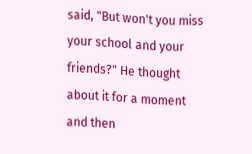said, "But won't you miss your school and your friends?" He thought about it for a moment and then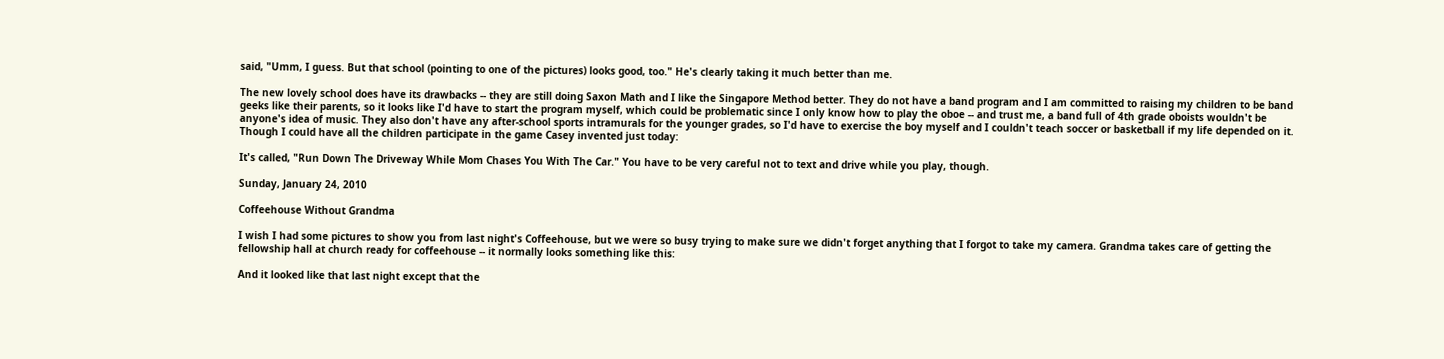said, "Umm, I guess. But that school (pointing to one of the pictures) looks good, too." He's clearly taking it much better than me.

The new lovely school does have its drawbacks -- they are still doing Saxon Math and I like the Singapore Method better. They do not have a band program and I am committed to raising my children to be band geeks like their parents, so it looks like I'd have to start the program myself, which could be problematic since I only know how to play the oboe -- and trust me, a band full of 4th grade oboists wouldn't be anyone's idea of music. They also don't have any after-school sports intramurals for the younger grades, so I'd have to exercise the boy myself and I couldn't teach soccer or basketball if my life depended on it. Though I could have all the children participate in the game Casey invented just today:

It's called, "Run Down The Driveway While Mom Chases You With The Car." You have to be very careful not to text and drive while you play, though.

Sunday, January 24, 2010

Coffeehouse Without Grandma

I wish I had some pictures to show you from last night's Coffeehouse, but we were so busy trying to make sure we didn't forget anything that I forgot to take my camera. Grandma takes care of getting the fellowship hall at church ready for coffeehouse -- it normally looks something like this:

And it looked like that last night except that the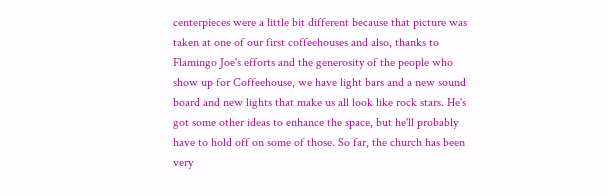centerpieces were a little bit different because that picture was taken at one of our first coffeehouses and also, thanks to Flamingo Joe's efforts and the generosity of the people who show up for Coffeehouse, we have light bars and a new sound board and new lights that make us all look like rock stars. He's got some other ideas to enhance the space, but he'll probably have to hold off on some of those. So far, the church has been very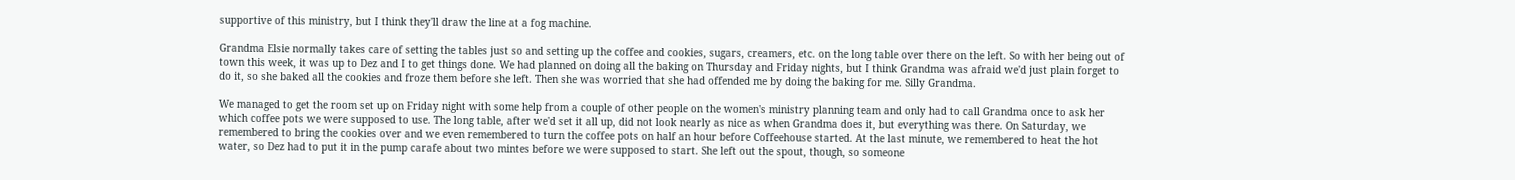supportive of this ministry, but I think they'll draw the line at a fog machine.

Grandma Elsie normally takes care of setting the tables just so and setting up the coffee and cookies, sugars, creamers, etc. on the long table over there on the left. So with her being out of town this week, it was up to Dez and I to get things done. We had planned on doing all the baking on Thursday and Friday nights, but I think Grandma was afraid we'd just plain forget to do it, so she baked all the cookies and froze them before she left. Then she was worried that she had offended me by doing the baking for me. Silly Grandma.

We managed to get the room set up on Friday night with some help from a couple of other people on the women's ministry planning team and only had to call Grandma once to ask her which coffee pots we were supposed to use. The long table, after we'd set it all up, did not look nearly as nice as when Grandma does it, but everything was there. On Saturday, we remembered to bring the cookies over and we even remembered to turn the coffee pots on half an hour before Coffeehouse started. At the last minute, we remembered to heat the hot water, so Dez had to put it in the pump carafe about two mintes before we were supposed to start. She left out the spout, though, so someone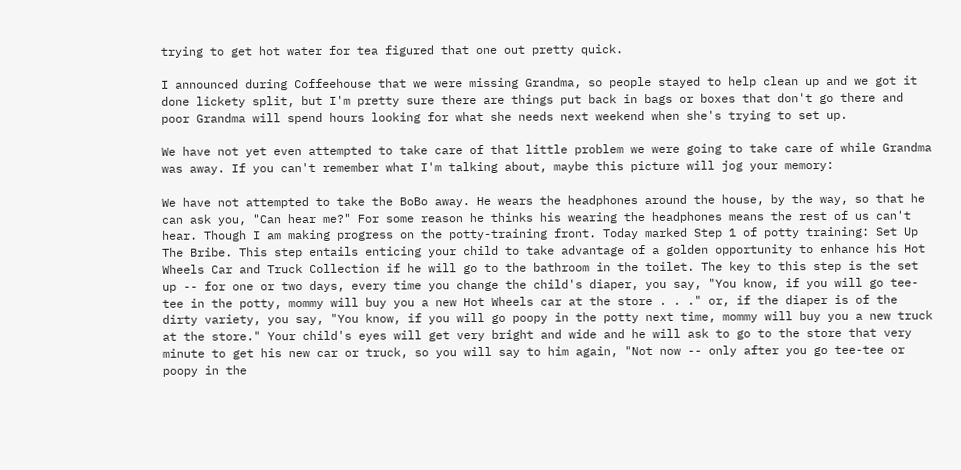trying to get hot water for tea figured that one out pretty quick.

I announced during Coffeehouse that we were missing Grandma, so people stayed to help clean up and we got it done lickety split, but I'm pretty sure there are things put back in bags or boxes that don't go there and poor Grandma will spend hours looking for what she needs next weekend when she's trying to set up.

We have not yet even attempted to take care of that little problem we were going to take care of while Grandma was away. If you can't remember what I'm talking about, maybe this picture will jog your memory:

We have not attempted to take the BoBo away. He wears the headphones around the house, by the way, so that he can ask you, "Can hear me?" For some reason he thinks his wearing the headphones means the rest of us can't hear. Though I am making progress on the potty-training front. Today marked Step 1 of potty training: Set Up The Bribe. This step entails enticing your child to take advantage of a golden opportunity to enhance his Hot Wheels Car and Truck Collection if he will go to the bathroom in the toilet. The key to this step is the set up -- for one or two days, every time you change the child's diaper, you say, "You know, if you will go tee-tee in the potty, mommy will buy you a new Hot Wheels car at the store . . ." or, if the diaper is of the dirty variety, you say, "You know, if you will go poopy in the potty next time, mommy will buy you a new truck at the store." Your child's eyes will get very bright and wide and he will ask to go to the store that very minute to get his new car or truck, so you will say to him again, "Not now -- only after you go tee-tee or poopy in the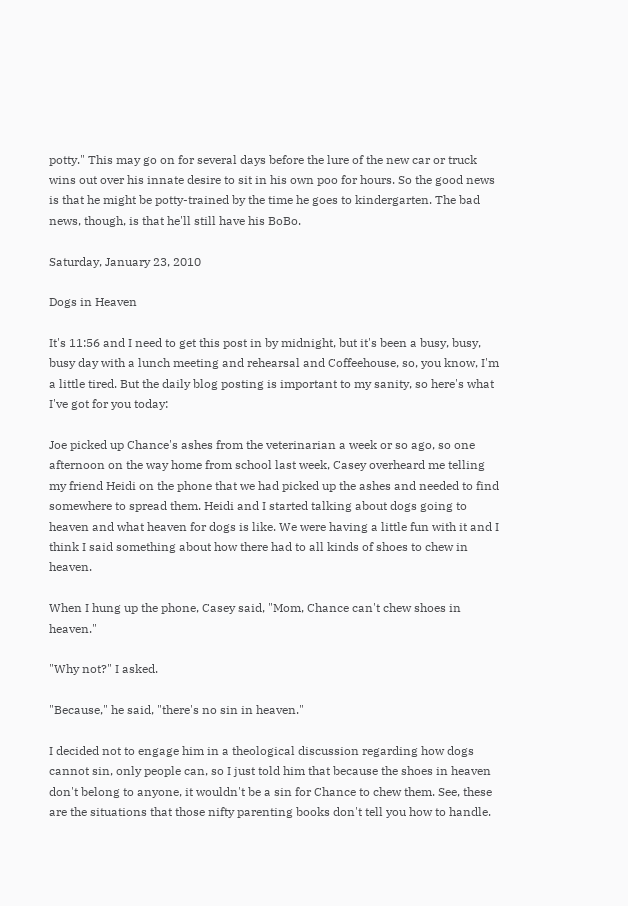potty." This may go on for several days before the lure of the new car or truck wins out over his innate desire to sit in his own poo for hours. So the good news is that he might be potty-trained by the time he goes to kindergarten. The bad news, though, is that he'll still have his BoBo.

Saturday, January 23, 2010

Dogs in Heaven

It's 11:56 and I need to get this post in by midnight, but it's been a busy, busy, busy day with a lunch meeting and rehearsal and Coffeehouse, so, you know, I'm a little tired. But the daily blog posting is important to my sanity, so here's what I've got for you today:

Joe picked up Chance's ashes from the veterinarian a week or so ago, so one afternoon on the way home from school last week, Casey overheard me telling my friend Heidi on the phone that we had picked up the ashes and needed to find somewhere to spread them. Heidi and I started talking about dogs going to heaven and what heaven for dogs is like. We were having a little fun with it and I think I said something about how there had to all kinds of shoes to chew in heaven.

When I hung up the phone, Casey said, "Mom, Chance can't chew shoes in heaven."

"Why not?" I asked.

"Because," he said, "there's no sin in heaven."

I decided not to engage him in a theological discussion regarding how dogs cannot sin, only people can, so I just told him that because the shoes in heaven don't belong to anyone, it wouldn't be a sin for Chance to chew them. See, these are the situations that those nifty parenting books don't tell you how to handle.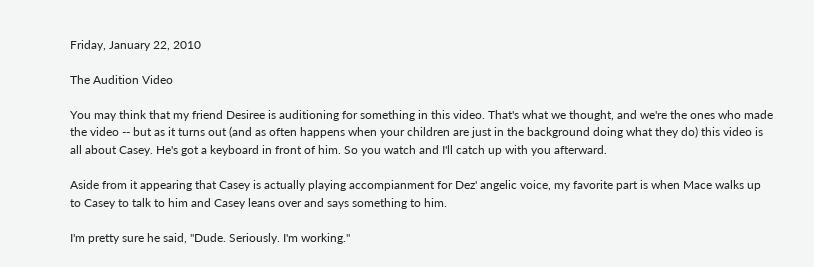Friday, January 22, 2010

The Audition Video

You may think that my friend Desiree is auditioning for something in this video. That's what we thought, and we're the ones who made the video -- but as it turns out (and as often happens when your children are just in the background doing what they do) this video is all about Casey. He's got a keyboard in front of him. So you watch and I'll catch up with you afterward.

Aside from it appearing that Casey is actually playing accompianment for Dez' angelic voice, my favorite part is when Mace walks up to Casey to talk to him and Casey leans over and says something to him.

I'm pretty sure he said, "Dude. Seriously. I'm working."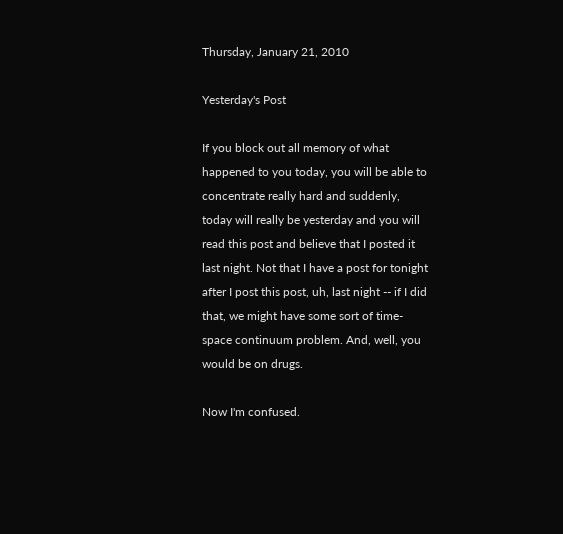Thursday, January 21, 2010

Yesterday's Post

If you block out all memory of what happened to you today, you will be able to concentrate really hard and suddenly, today will really be yesterday and you will read this post and believe that I posted it last night. Not that I have a post for tonight after I post this post, uh, last night -- if I did that, we might have some sort of time-space continuum problem. And, well, you would be on drugs.

Now I'm confused.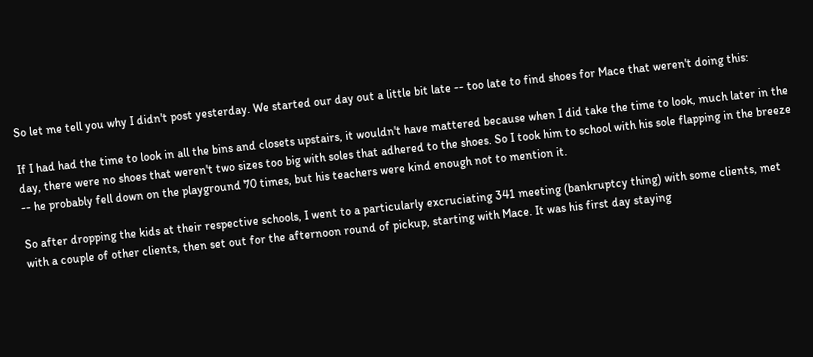So let me tell you why I didn't post yesterday. We started our day out a little bit late -- too late to find shoes for Mace that weren't doing this:

If I had had the time to look in all the bins and closets upstairs, it wouldn't have mattered because when I did take the time to look, much later in the day, there were no shoes that weren't two sizes too big with soles that adhered to the shoes. So I took him to school with his sole flapping in the breeze -- he probably fell down on the playground 70 times, but his teachers were kind enough not to mention it.

So after dropping the kids at their respective schools, I went to a particularly excruciating 341 meeting (bankruptcy thing) with some clients, met with a couple of other clients, then set out for the afternoon round of pickup, starting with Mace. It was his first day staying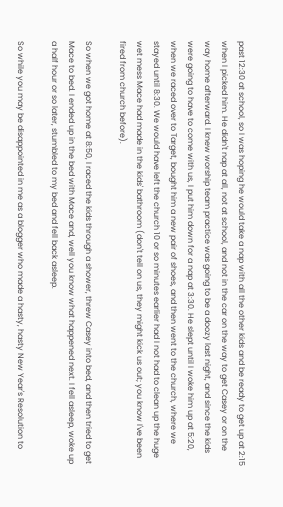past 12:30 at school, so I was hoping he would take a nap with all the other kids and be ready to get up at 2:15 when I picked him. He didn't nap at all, not at school, and not in the car on the way to get Casey or on the way home afterward. I knew worship team practice was going to be a doozy last night, and since the kids were going to have to come with us, I put him down for a nap at 3:30. He slept until I woke him up at 5:20, when we raced over to Target, bought him a new pair of shoes, and then went to the church, where we stayed until 8:30. We would have left the church 10 or so minutes earlier had I not had to clean up the huge wet mess Mace had made in the kids' bathroom (don't tell on us, they might kick us out; you know I've been fired from church before).

So when we got home at 8:50, I raced the kids through a shower, threw Casey into bed, and then tried to get Mace to bed. I ended up in the bed with Mace and, well you know what happened next. I fell asleep, woke up a half hour or so later, stumbled to my bed and fell back asleep.

So while you may be disappointed in me as a blogger who made a hasty, hasty New Year's Resolution to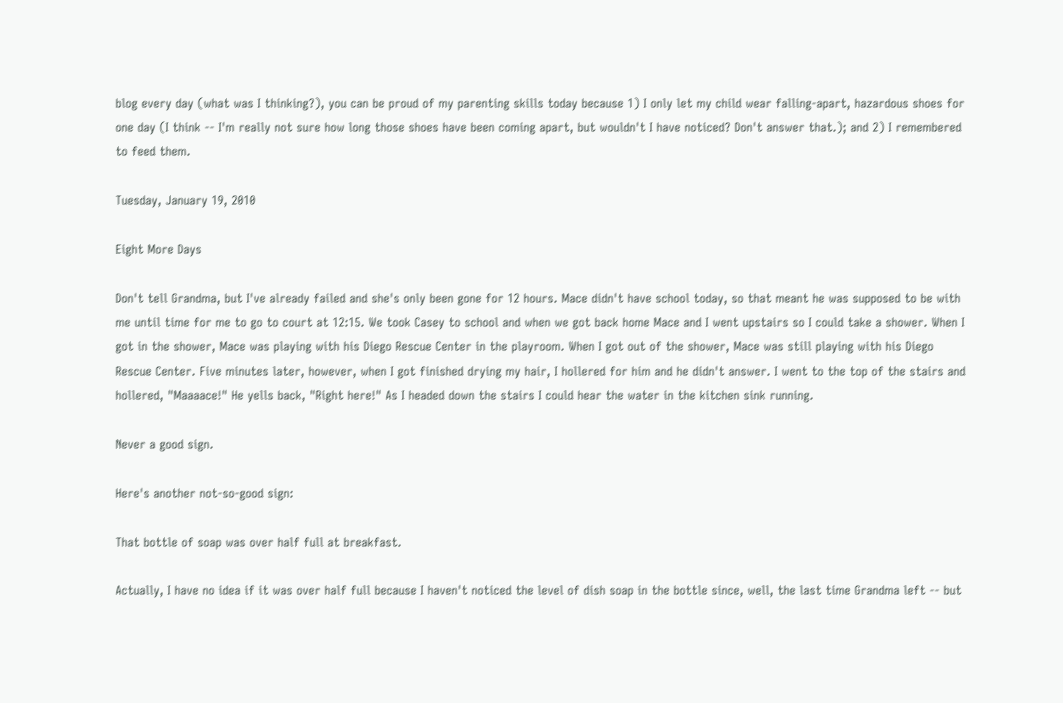blog every day (what was I thinking?), you can be proud of my parenting skills today because 1) I only let my child wear falling-apart, hazardous shoes for one day (I think -- I'm really not sure how long those shoes have been coming apart, but wouldn't I have noticed? Don't answer that.); and 2) I remembered to feed them.

Tuesday, January 19, 2010

Eight More Days

Don't tell Grandma, but I've already failed and she's only been gone for 12 hours. Mace didn't have school today, so that meant he was supposed to be with me until time for me to go to court at 12:15. We took Casey to school and when we got back home Mace and I went upstairs so I could take a shower. When I got in the shower, Mace was playing with his Diego Rescue Center in the playroom. When I got out of the shower, Mace was still playing with his Diego Rescue Center. Five minutes later, however, when I got finished drying my hair, I hollered for him and he didn't answer. I went to the top of the stairs and hollered, "Maaaace!" He yells back, "Right here!" As I headed down the stairs I could hear the water in the kitchen sink running.

Never a good sign.

Here's another not-so-good sign:

That bottle of soap was over half full at breakfast.

Actually, I have no idea if it was over half full because I haven't noticed the level of dish soap in the bottle since, well, the last time Grandma left -- but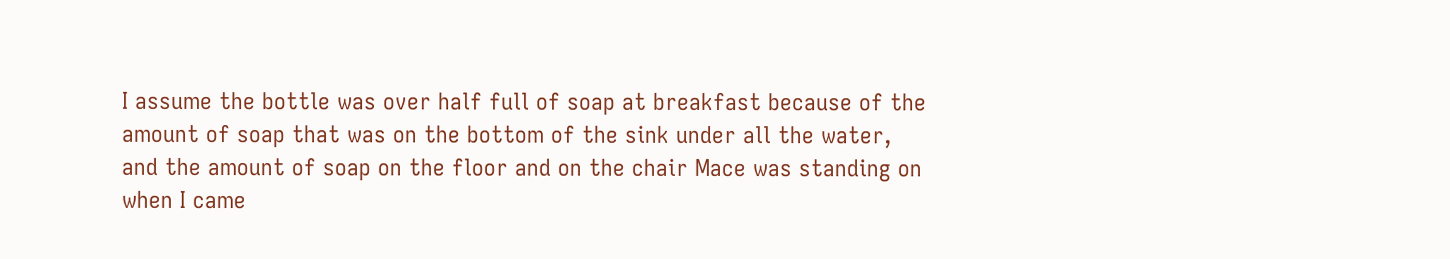I assume the bottle was over half full of soap at breakfast because of the amount of soap that was on the bottom of the sink under all the water, and the amount of soap on the floor and on the chair Mace was standing on when I came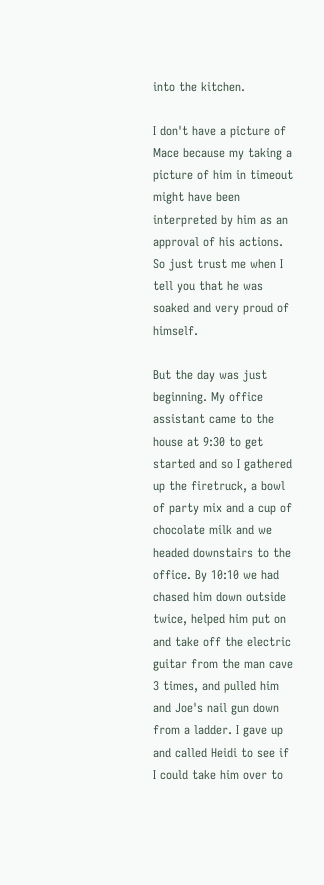into the kitchen.

I don't have a picture of Mace because my taking a picture of him in timeout might have been interpreted by him as an approval of his actions. So just trust me when I tell you that he was soaked and very proud of himself.

But the day was just beginning. My office assistant came to the house at 9:30 to get started and so I gathered up the firetruck, a bowl of party mix and a cup of chocolate milk and we headed downstairs to the office. By 10:10 we had chased him down outside twice, helped him put on and take off the electric guitar from the man cave 3 times, and pulled him and Joe's nail gun down from a ladder. I gave up and called Heidi to see if I could take him over to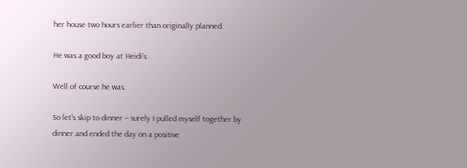her house two hours earlier than originally planned.

He was a good boy at Heidi's.

Well of course he was.

So let's skip to dinner -- surely I pulled myself together by dinner and ended the day on a positive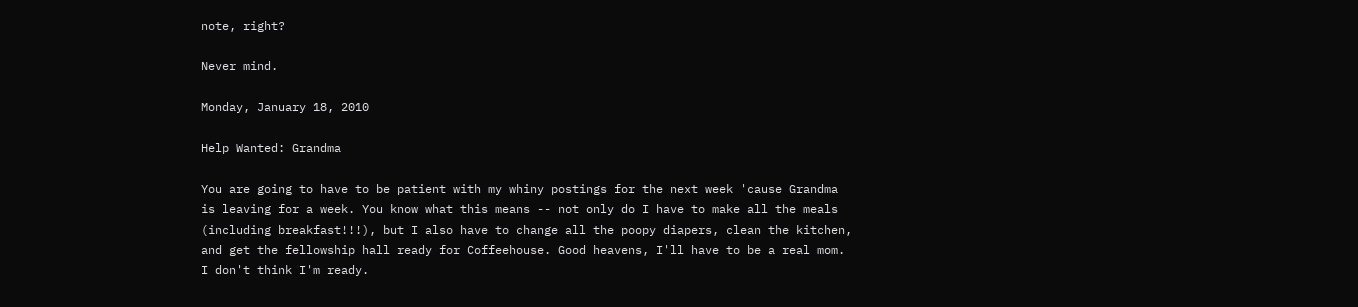note, right?

Never mind.

Monday, January 18, 2010

Help Wanted: Grandma

You are going to have to be patient with my whiny postings for the next week 'cause Grandma is leaving for a week. You know what this means -- not only do I have to make all the meals (including breakfast!!!), but I also have to change all the poopy diapers, clean the kitchen, and get the fellowship hall ready for Coffeehouse. Good heavens, I'll have to be a real mom. I don't think I'm ready.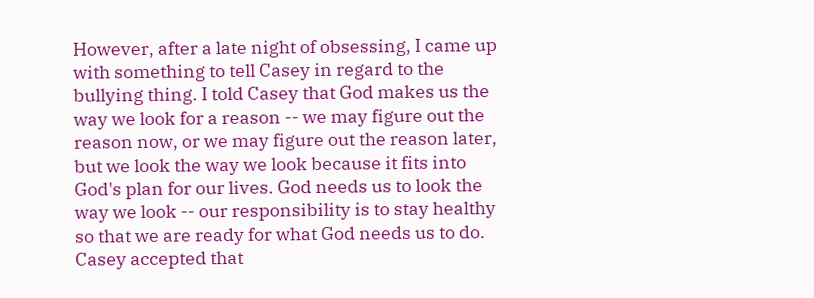However, after a late night of obsessing, I came up with something to tell Casey in regard to the bullying thing. I told Casey that God makes us the way we look for a reason -- we may figure out the reason now, or we may figure out the reason later, but we look the way we look because it fits into God's plan for our lives. God needs us to look the way we look -- our responsibility is to stay healthy so that we are ready for what God needs us to do. Casey accepted that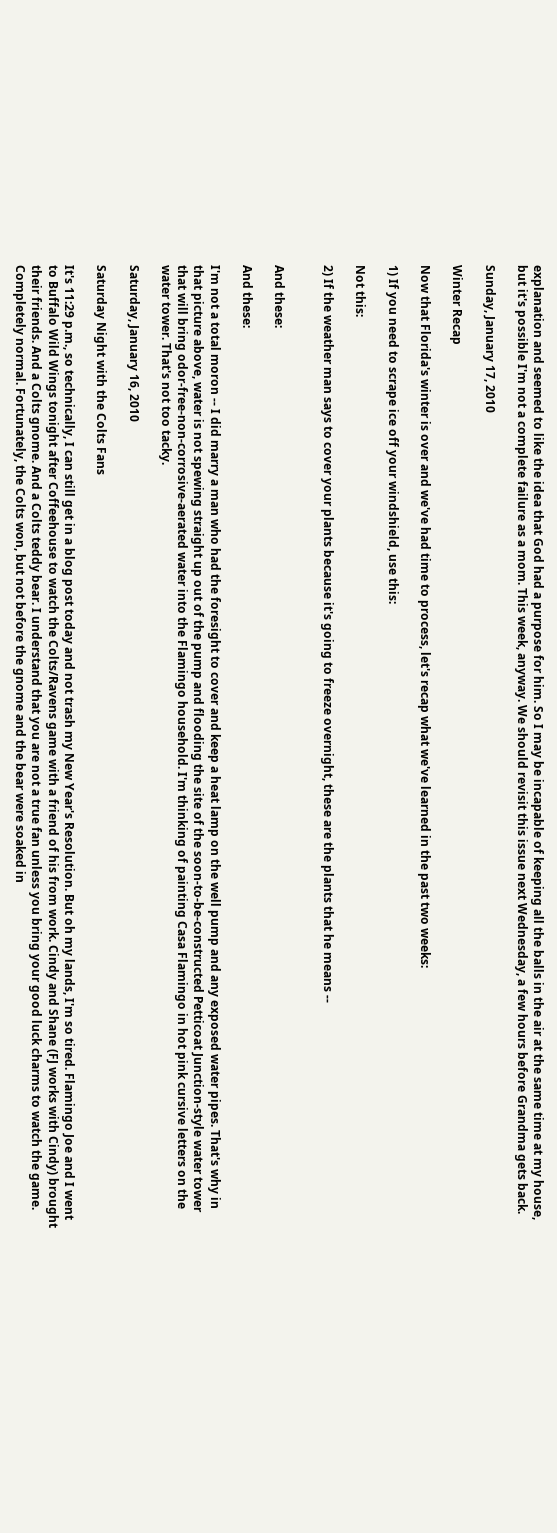explanation and seemed to like the idea that God had a purpose for him. So I may be incapable of keeping all the balls in the air at the same time at my house, but it's possible I'm not a complete failure as a mom. This week, anyway. We should revisit this issue next Wednesday, a few hours before Grandma gets back.

Sunday, January 17, 2010

Winter Recap

Now that Florida's winter is over and we've had time to process, let's recap what we've learned in the past two weeks:

1) If you need to scrape ice off your windshield, use this:

Not this:

2) If the weather man says to cover your plants because it's going to freeze overnight, these are the plants that he means --


And these:

And these:

I'm not a total moron -- I did marry a man who had the foresight to cover and keep a heat lamp on the well pump and any exposed water pipes. That's why in that picture above, water is not spewing straight up out of the pump and flooding the site of the soon-to-be-constructed Petticoat Junction-style water tower that will bring odor-free-non-corrosive-aerated water into the Flamingo household. I'm thinking of painting Casa Flamingo in hot pink cursive letters on the water tower. That's not too tacky.

Saturday, January 16, 2010

Saturday Night with the Colts Fans

It's 11:29 p.m., so technically, I can still get in a blog post today and not trash my New Year's Resolution. But oh my lands, I'm so tired. Flamingo Joe and I went to Buffalo Wild Wings tonight after Coffeehouse to watch the Colts/Ravens game with a friend of his from work. Cindy and Shane (FJ works with Cindy) brought their friends. And a Colts gnome. And a Colts teddy bear. I understand that you are not a true fan unless you bring your good luck charms to watch the game. Completely normal. Fortunately, the Colts won, but not before the gnome and the bear were soaked in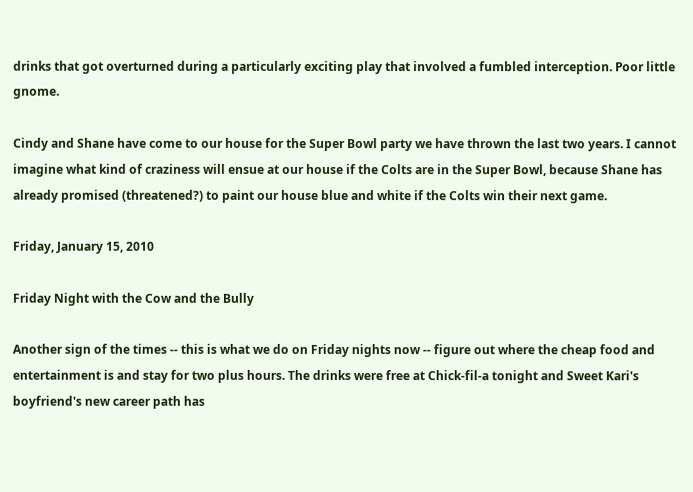drinks that got overturned during a particularly exciting play that involved a fumbled interception. Poor little gnome.

Cindy and Shane have come to our house for the Super Bowl party we have thrown the last two years. I cannot imagine what kind of craziness will ensue at our house if the Colts are in the Super Bowl, because Shane has already promised (threatened?) to paint our house blue and white if the Colts win their next game.

Friday, January 15, 2010

Friday Night with the Cow and the Bully

Another sign of the times -- this is what we do on Friday nights now -- figure out where the cheap food and entertainment is and stay for two plus hours. The drinks were free at Chick-fil-a tonight and Sweet Kari's boyfriend's new career path has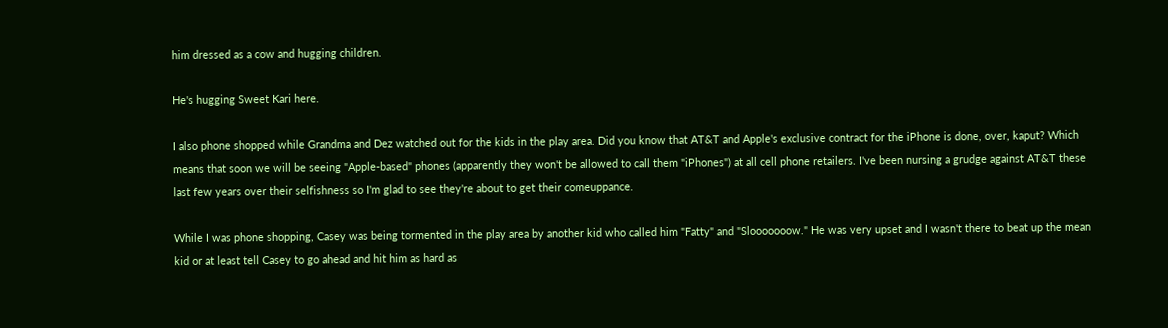him dressed as a cow and hugging children.

He's hugging Sweet Kari here.

I also phone shopped while Grandma and Dez watched out for the kids in the play area. Did you know that AT&T and Apple's exclusive contract for the iPhone is done, over, kaput? Which means that soon we will be seeing "Apple-based" phones (apparently they won't be allowed to call them "iPhones") at all cell phone retailers. I've been nursing a grudge against AT&T these last few years over their selfishness so I'm glad to see they're about to get their comeuppance.

While I was phone shopping, Casey was being tormented in the play area by another kid who called him "Fatty" and "Slooooooow." He was very upset and I wasn't there to beat up the mean kid or at least tell Casey to go ahead and hit him as hard as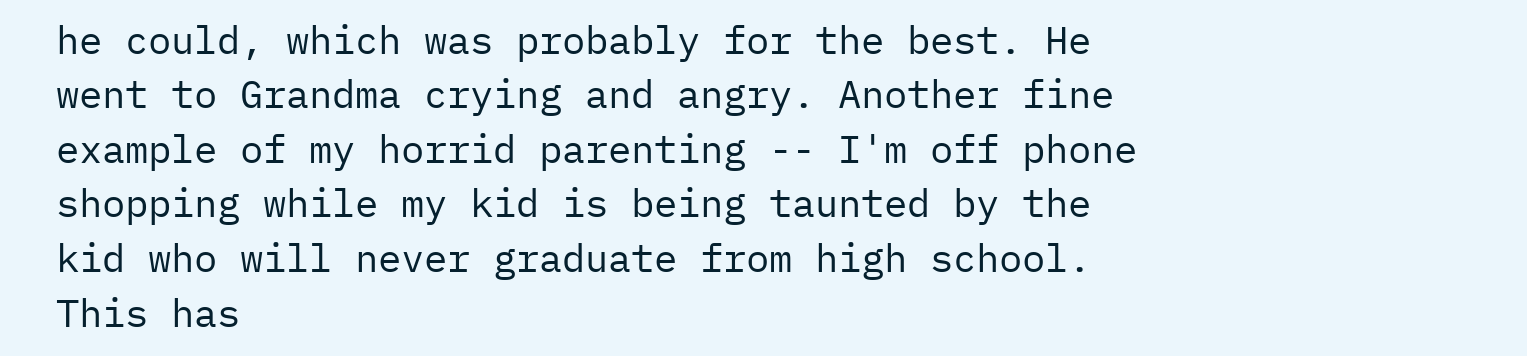he could, which was probably for the best. He went to Grandma crying and angry. Another fine example of my horrid parenting -- I'm off phone shopping while my kid is being taunted by the kid who will never graduate from high school. This has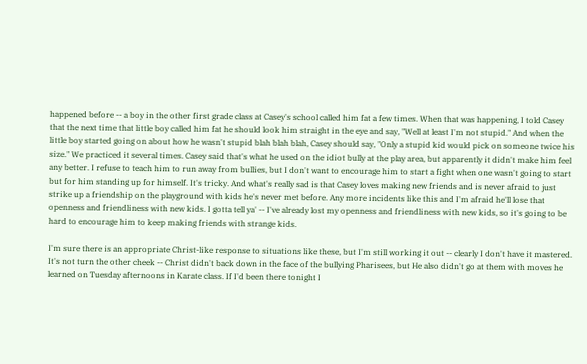happened before -- a boy in the other first grade class at Casey's school called him fat a few times. When that was happening, I told Casey that the next time that little boy called him fat he should look him straight in the eye and say, "Well at least I'm not stupid." And when the little boy started going on about how he wasn't stupid blah blah blah, Casey should say, "Only a stupid kid would pick on someone twice his size." We practiced it several times. Casey said that's what he used on the idiot bully at the play area, but apparently it didn't make him feel any better. I refuse to teach him to run away from bullies, but I don't want to encourage him to start a fight when one wasn't going to start but for him standing up for himself. It's tricky. And what's really sad is that Casey loves making new friends and is never afraid to just strike up a friendship on the playground with kids he's never met before. Any more incidents like this and I'm afraid he'll lose that openness and friendliness with new kids. I gotta tell ya' -- I've already lost my openness and friendliness with new kids, so it's going to be hard to encourage him to keep making friends with strange kids.

I'm sure there is an appropriate Christ-like response to situations like these, but I'm still working it out -- clearly I don't have it mastered. It's not turn the other cheek -- Christ didn't back down in the face of the bullying Pharisees, but He also didn't go at them with moves he learned on Tuesday afternoons in Karate class. If I'd been there tonight I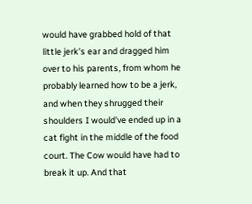would have grabbed hold of that little jerk's ear and dragged him over to his parents, from whom he probably learned how to be a jerk, and when they shrugged their shoulders I would've ended up in a cat fight in the middle of the food court. The Cow would have had to break it up. And that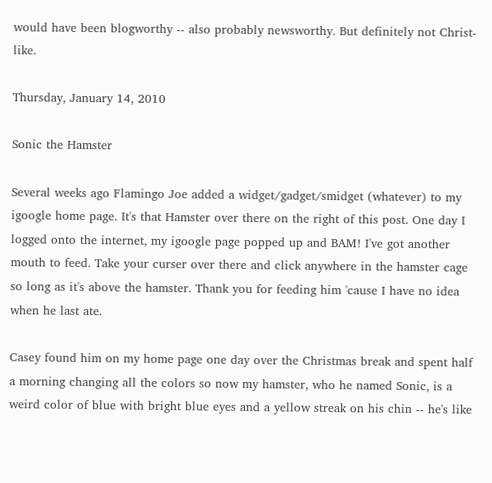would have been blogworthy -- also probably newsworthy. But definitely not Christ-like.

Thursday, January 14, 2010

Sonic the Hamster

Several weeks ago Flamingo Joe added a widget/gadget/smidget (whatever) to my igoogle home page. It's that Hamster over there on the right of this post. One day I logged onto the internet, my igoogle page popped up and BAM! I've got another mouth to feed. Take your curser over there and click anywhere in the hamster cage so long as it's above the hamster. Thank you for feeding him 'cause I have no idea when he last ate.

Casey found him on my home page one day over the Christmas break and spent half a morning changing all the colors so now my hamster, who he named Sonic, is a weird color of blue with bright blue eyes and a yellow streak on his chin -- he's like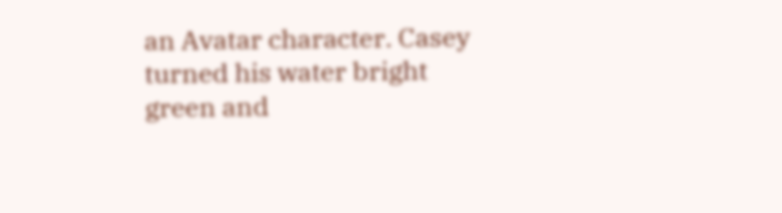an Avatar character. Casey turned his water bright green and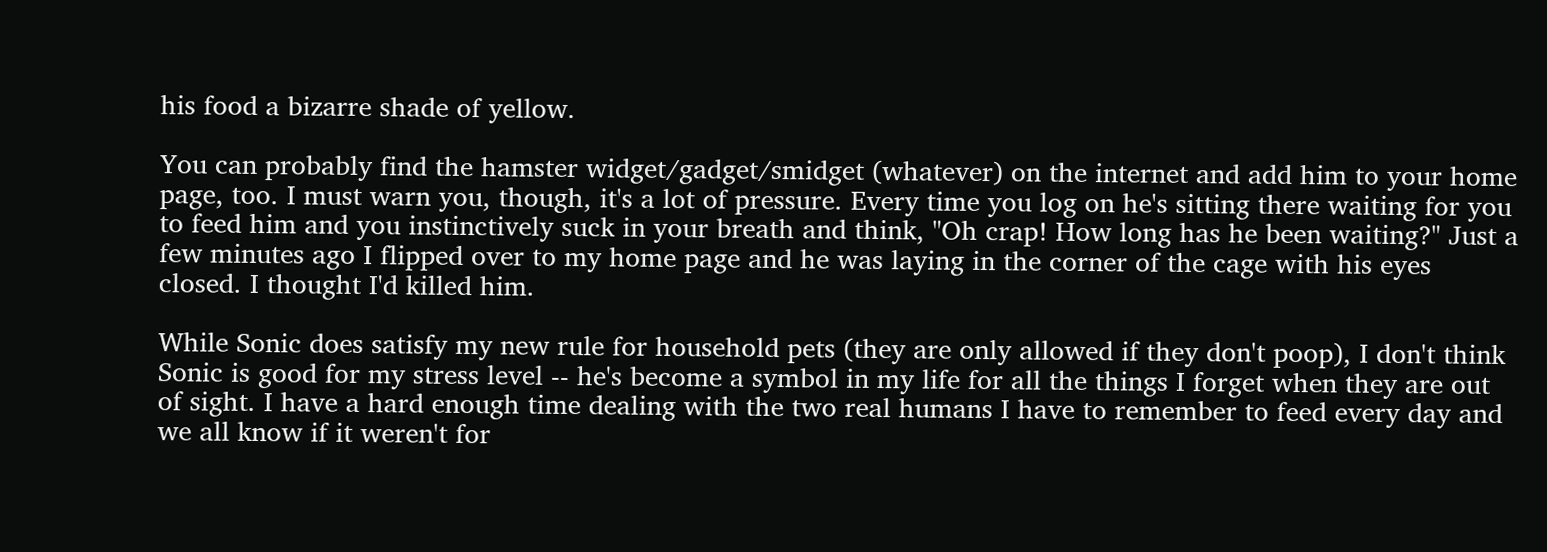his food a bizarre shade of yellow.

You can probably find the hamster widget/gadget/smidget (whatever) on the internet and add him to your home page, too. I must warn you, though, it's a lot of pressure. Every time you log on he's sitting there waiting for you to feed him and you instinctively suck in your breath and think, "Oh crap! How long has he been waiting?" Just a few minutes ago I flipped over to my home page and he was laying in the corner of the cage with his eyes closed. I thought I'd killed him.

While Sonic does satisfy my new rule for household pets (they are only allowed if they don't poop), I don't think Sonic is good for my stress level -- he's become a symbol in my life for all the things I forget when they are out of sight. I have a hard enough time dealing with the two real humans I have to remember to feed every day and we all know if it weren't for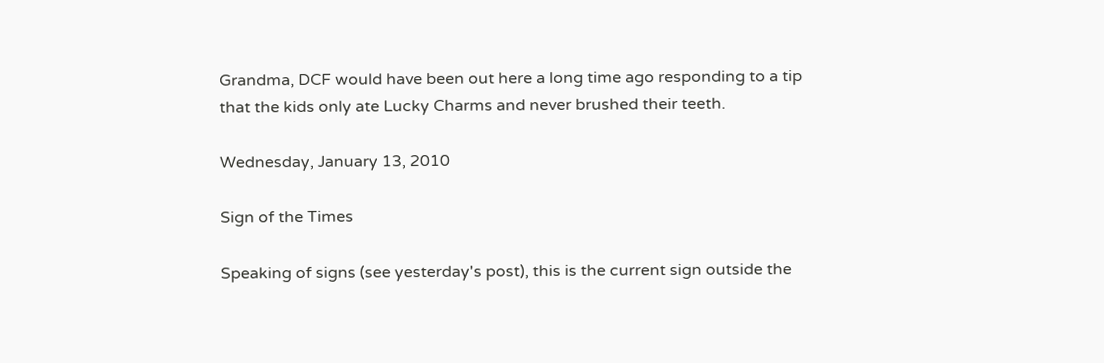Grandma, DCF would have been out here a long time ago responding to a tip that the kids only ate Lucky Charms and never brushed their teeth.

Wednesday, January 13, 2010

Sign of the Times

Speaking of signs (see yesterday's post), this is the current sign outside the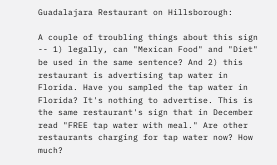Guadalajara Restaurant on Hillsborough:

A couple of troubling things about this sign -- 1) legally, can "Mexican Food" and "Diet" be used in the same sentence? And 2) this restaurant is advertising tap water in Florida. Have you sampled the tap water in Florida? It's nothing to advertise. This is the same restaurant's sign that in December read "FREE tap water with meal." Are other restaurants charging for tap water now? How much?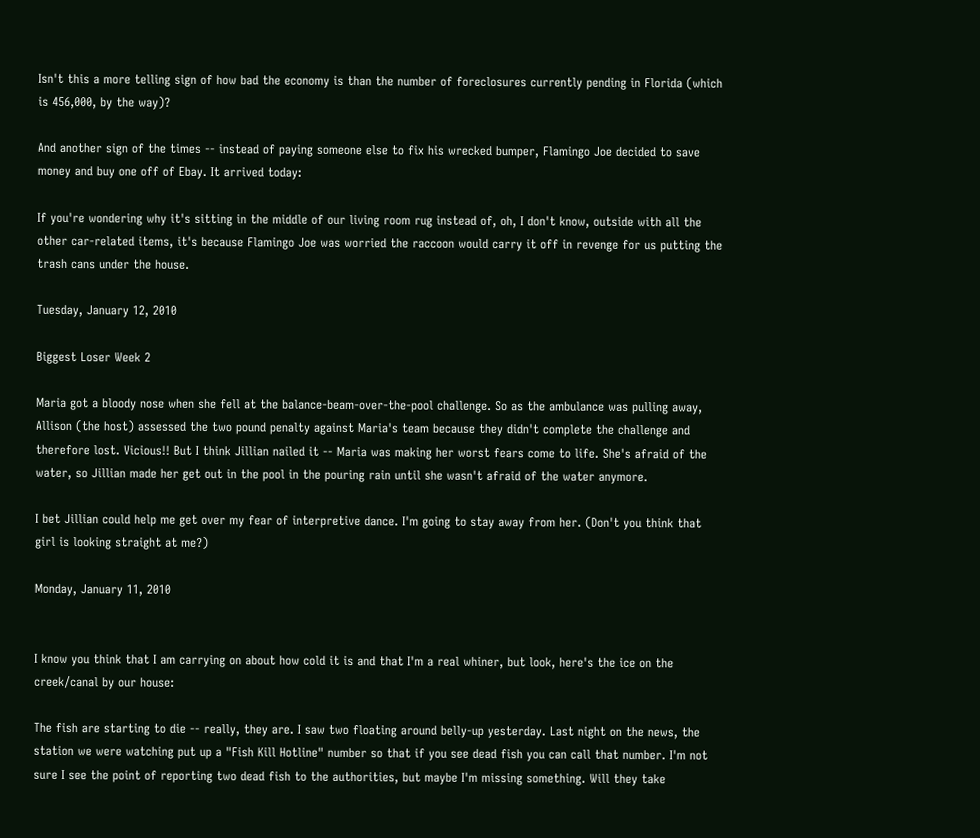Isn't this a more telling sign of how bad the economy is than the number of foreclosures currently pending in Florida (which is 456,000, by the way)?

And another sign of the times -- instead of paying someone else to fix his wrecked bumper, Flamingo Joe decided to save money and buy one off of Ebay. It arrived today:

If you're wondering why it's sitting in the middle of our living room rug instead of, oh, I don't know, outside with all the other car-related items, it's because Flamingo Joe was worried the raccoon would carry it off in revenge for us putting the trash cans under the house.

Tuesday, January 12, 2010

Biggest Loser Week 2

Maria got a bloody nose when she fell at the balance-beam-over-the-pool challenge. So as the ambulance was pulling away, Allison (the host) assessed the two pound penalty against Maria's team because they didn't complete the challenge and therefore lost. Vicious!! But I think Jillian nailed it -- Maria was making her worst fears come to life. She's afraid of the water, so Jillian made her get out in the pool in the pouring rain until she wasn't afraid of the water anymore.

I bet Jillian could help me get over my fear of interpretive dance. I'm going to stay away from her. (Don't you think that girl is looking straight at me?)

Monday, January 11, 2010


I know you think that I am carrying on about how cold it is and that I'm a real whiner, but look, here's the ice on the creek/canal by our house:

The fish are starting to die -- really, they are. I saw two floating around belly-up yesterday. Last night on the news, the station we were watching put up a "Fish Kill Hotline" number so that if you see dead fish you can call that number. I'm not sure I see the point of reporting two dead fish to the authorities, but maybe I'm missing something. Will they take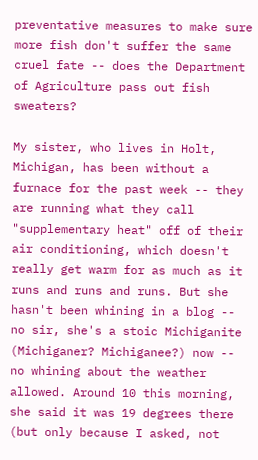preventative measures to make sure more fish don't suffer the same cruel fate -- does the Department of Agriculture pass out fish sweaters?

My sister, who lives in Holt, Michigan, has been without a furnace for the past week -- they are running what they call "supplementary heat" off of their air conditioning, which doesn't really get warm for as much as it runs and runs and runs. But she hasn't been whining in a blog -- no sir, she's a stoic Michiganite (Michiganer? Michiganee?) now -- no whining about the weather allowed. Around 10 this morning, she said it was 19 degrees there (but only because I asked, not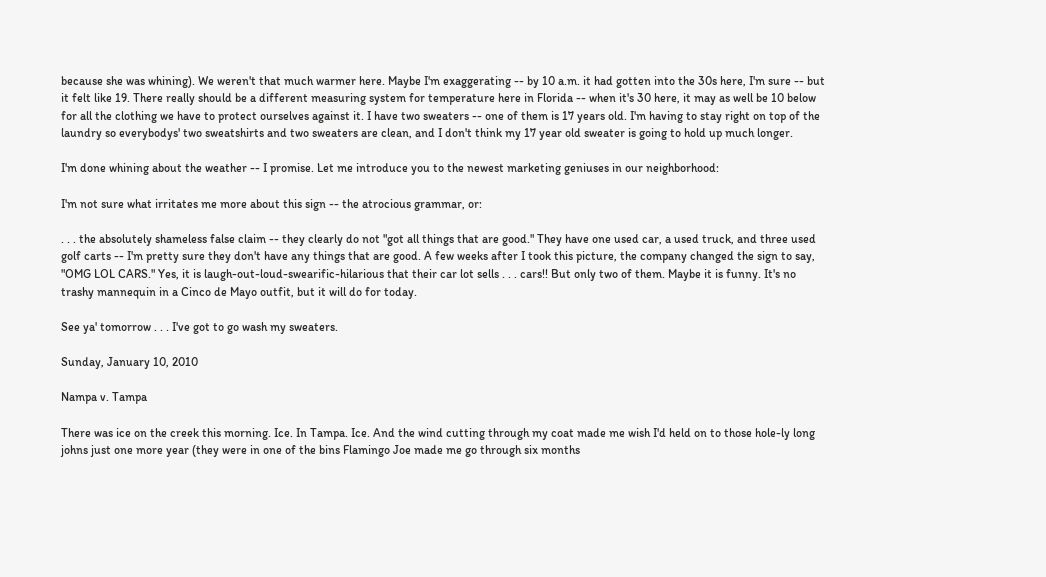because she was whining). We weren't that much warmer here. Maybe I'm exaggerating -- by 10 a.m. it had gotten into the 30s here, I'm sure -- but it felt like 19. There really should be a different measuring system for temperature here in Florida -- when it's 30 here, it may as well be 10 below for all the clothing we have to protect ourselves against it. I have two sweaters -- one of them is 17 years old. I'm having to stay right on top of the laundry so everybodys' two sweatshirts and two sweaters are clean, and I don't think my 17 year old sweater is going to hold up much longer.

I'm done whining about the weather -- I promise. Let me introduce you to the newest marketing geniuses in our neighborhood:

I'm not sure what irritates me more about this sign -- the atrocious grammar, or:

. . . the absolutely shameless false claim -- they clearly do not "got all things that are good." They have one used car, a used truck, and three used golf carts -- I'm pretty sure they don't have any things that are good. A few weeks after I took this picture, the company changed the sign to say, "OMG LOL CARS." Yes, it is laugh-out-loud-swearific-hilarious that their car lot sells . . . cars!! But only two of them. Maybe it is funny. It's no trashy mannequin in a Cinco de Mayo outfit, but it will do for today.

See ya' tomorrow . . . I've got to go wash my sweaters.

Sunday, January 10, 2010

Nampa v. Tampa

There was ice on the creek this morning. Ice. In Tampa. Ice. And the wind cutting through my coat made me wish I'd held on to those hole-ly long johns just one more year (they were in one of the bins Flamingo Joe made me go through six months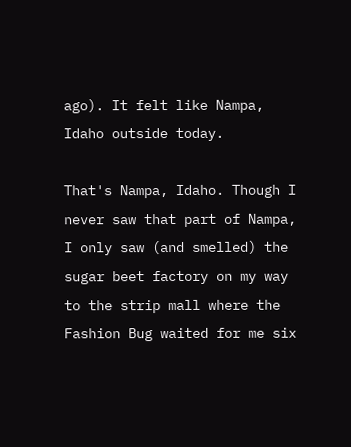ago). It felt like Nampa, Idaho outside today.

That's Nampa, Idaho. Though I never saw that part of Nampa, I only saw (and smelled) the sugar beet factory on my way to the strip mall where the Fashion Bug waited for me six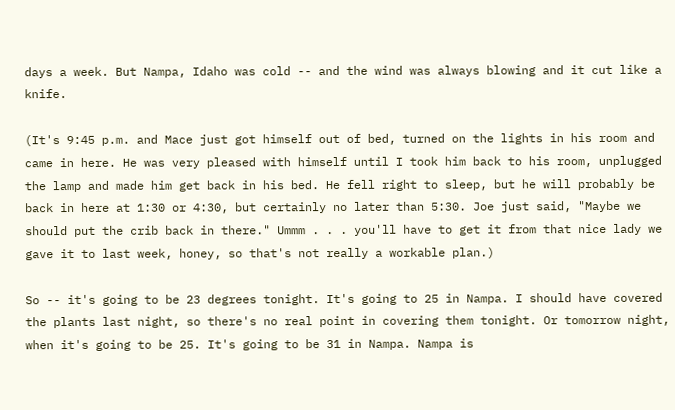days a week. But Nampa, Idaho was cold -- and the wind was always blowing and it cut like a knife.

(It's 9:45 p.m. and Mace just got himself out of bed, turned on the lights in his room and came in here. He was very pleased with himself until I took him back to his room, unplugged the lamp and made him get back in his bed. He fell right to sleep, but he will probably be back in here at 1:30 or 4:30, but certainly no later than 5:30. Joe just said, "Maybe we should put the crib back in there." Ummm . . . you'll have to get it from that nice lady we gave it to last week, honey, so that's not really a workable plan.)

So -- it's going to be 23 degrees tonight. It's going to 25 in Nampa. I should have covered the plants last night, so there's no real point in covering them tonight. Or tomorrow night, when it's going to be 25. It's going to be 31 in Nampa. Nampa is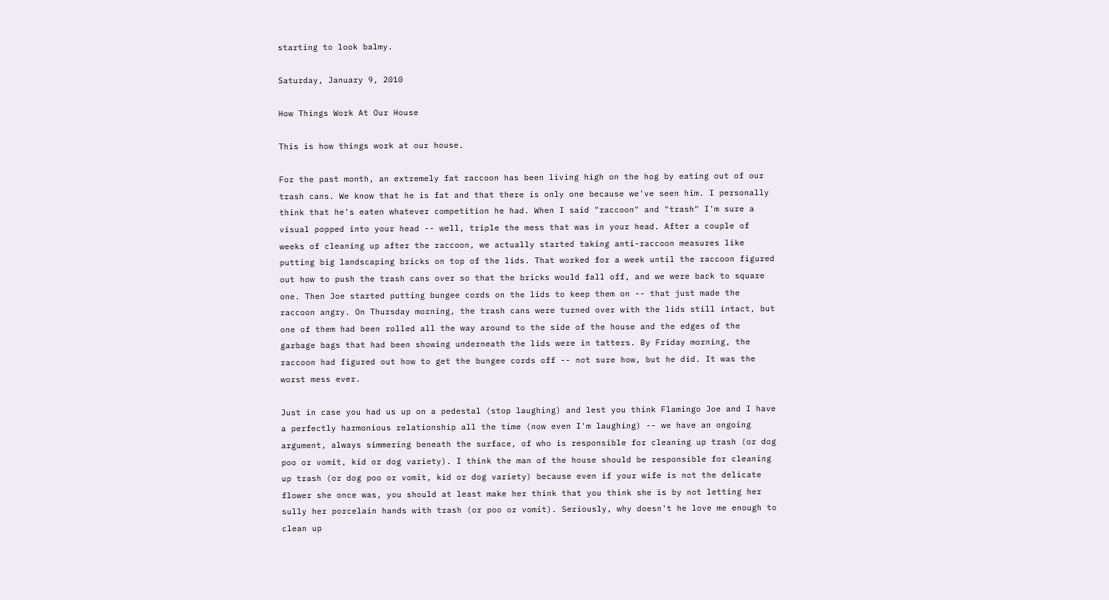starting to look balmy.

Saturday, January 9, 2010

How Things Work At Our House

This is how things work at our house.

For the past month, an extremely fat raccoon has been living high on the hog by eating out of our trash cans. We know that he is fat and that there is only one because we've seen him. I personally think that he's eaten whatever competition he had. When I said "raccoon" and "trash" I'm sure a visual popped into your head -- well, triple the mess that was in your head. After a couple of weeks of cleaning up after the raccoon, we actually started taking anti-raccoon measures like putting big landscaping bricks on top of the lids. That worked for a week until the raccoon figured out how to push the trash cans over so that the bricks would fall off, and we were back to square one. Then Joe started putting bungee cords on the lids to keep them on -- that just made the raccoon angry. On Thursday morning, the trash cans were turned over with the lids still intact, but one of them had been rolled all the way around to the side of the house and the edges of the garbage bags that had been showing underneath the lids were in tatters. By Friday morning, the raccoon had figured out how to get the bungee cords off -- not sure how, but he did. It was the worst mess ever.

Just in case you had us up on a pedestal (stop laughing) and lest you think Flamingo Joe and I have a perfectly harmonious relationship all the time (now even I'm laughing) -- we have an ongoing argument, always simmering beneath the surface, of who is responsible for cleaning up trash (or dog poo or vomit, kid or dog variety). I think the man of the house should be responsible for cleaning up trash (or dog poo or vomit, kid or dog variety) because even if your wife is not the delicate flower she once was, you should at least make her think that you think she is by not letting her sully her porcelain hands with trash (or poo or vomit). Seriously, why doesn't he love me enough to clean up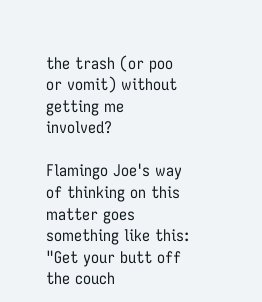the trash (or poo or vomit) without getting me involved?

Flamingo Joe's way of thinking on this matter goes something like this: "Get your butt off the couch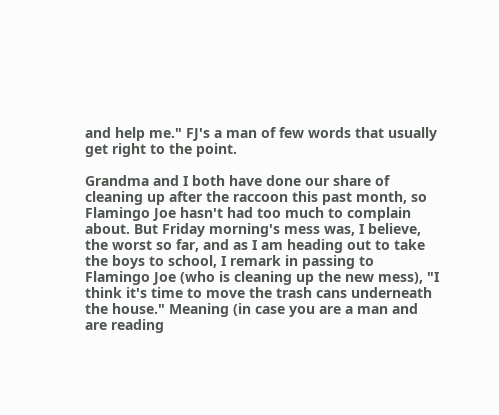and help me." FJ's a man of few words that usually get right to the point.

Grandma and I both have done our share of cleaning up after the raccoon this past month, so Flamingo Joe hasn't had too much to complain about. But Friday morning's mess was, I believe, the worst so far, and as I am heading out to take the boys to school, I remark in passing to Flamingo Joe (who is cleaning up the new mess), "I think it's time to move the trash cans underneath the house." Meaning (in case you are a man and are reading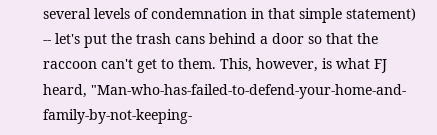several levels of condemnation in that simple statement) -- let's put the trash cans behind a door so that the raccoon can't get to them. This, however, is what FJ heard, "Man-who-has-failed-to-defend-your-home-and-family-by-not-keeping-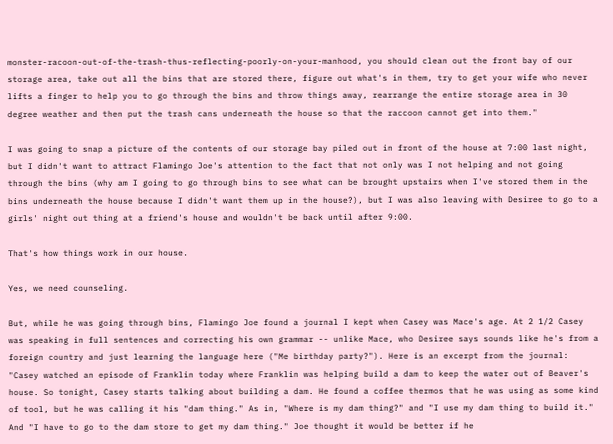monster-racoon-out-of-the-trash-thus-reflecting-poorly-on-your-manhood, you should clean out the front bay of our storage area, take out all the bins that are stored there, figure out what's in them, try to get your wife who never lifts a finger to help you to go through the bins and throw things away, rearrange the entire storage area in 30 degree weather and then put the trash cans underneath the house so that the raccoon cannot get into them."

I was going to snap a picture of the contents of our storage bay piled out in front of the house at 7:00 last night, but I didn't want to attract Flamingo Joe's attention to the fact that not only was I not helping and not going through the bins (why am I going to go through bins to see what can be brought upstairs when I've stored them in the bins underneath the house because I didn't want them up in the house?), but I was also leaving with Desiree to go to a girls' night out thing at a friend's house and wouldn't be back until after 9:00.

That's how things work in our house.

Yes, we need counseling.

But, while he was going through bins, Flamingo Joe found a journal I kept when Casey was Mace's age. At 2 1/2 Casey was speaking in full sentences and correcting his own grammar -- unlike Mace, who Desiree says sounds like he's from a foreign country and just learning the language here ("Me birthday party?"). Here is an excerpt from the journal: "Casey watched an episode of Franklin today where Franklin was helping build a dam to keep the water out of Beaver's house. So tonight, Casey starts talking about building a dam. He found a coffee thermos that he was using as some kind of tool, but he was calling it his "dam thing." As in, "Where is my dam thing?" and "I use my dam thing to build it." And "I have to go to the dam store to get my dam thing." Joe thought it would be better if he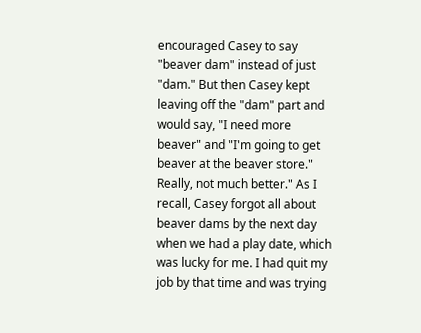encouraged Casey to say "beaver dam" instead of just "dam." But then Casey kept leaving off the "dam" part and would say, "I need more beaver" and "I'm going to get beaver at the beaver store." Really, not much better." As I recall, Casey forgot all about beaver dams by the next day when we had a play date, which was lucky for me. I had quit my job by that time and was trying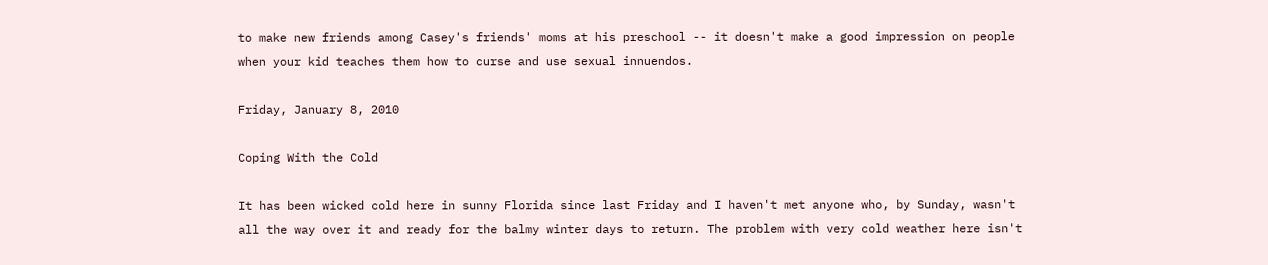to make new friends among Casey's friends' moms at his preschool -- it doesn't make a good impression on people when your kid teaches them how to curse and use sexual innuendos.

Friday, January 8, 2010

Coping With the Cold

It has been wicked cold here in sunny Florida since last Friday and I haven't met anyone who, by Sunday, wasn't all the way over it and ready for the balmy winter days to return. The problem with very cold weather here isn't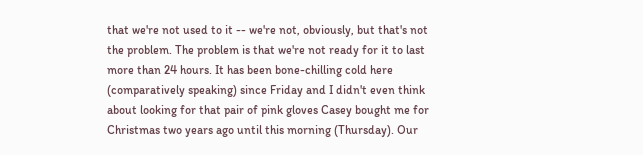that we're not used to it -- we're not, obviously, but that's not the problem. The problem is that we're not ready for it to last more than 24 hours. It has been bone-chilling cold here (comparatively speaking) since Friday and I didn't even think about looking for that pair of pink gloves Casey bought me for Christmas two years ago until this morning (Thursday). Our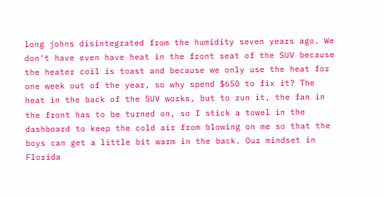long johns disintegrated from the humidity seven years ago. We don't have even have heat in the front seat of the SUV because the heater coil is toast and because we only use the heat for one week out of the year, so why spend $650 to fix it? The heat in the back of the SUV works, but to run it, the fan in the front has to be turned on, so I stick a towel in the dashboard to keep the cold air from blowing on me so that the boys can get a little bit warm in the back. Our mindset in Florida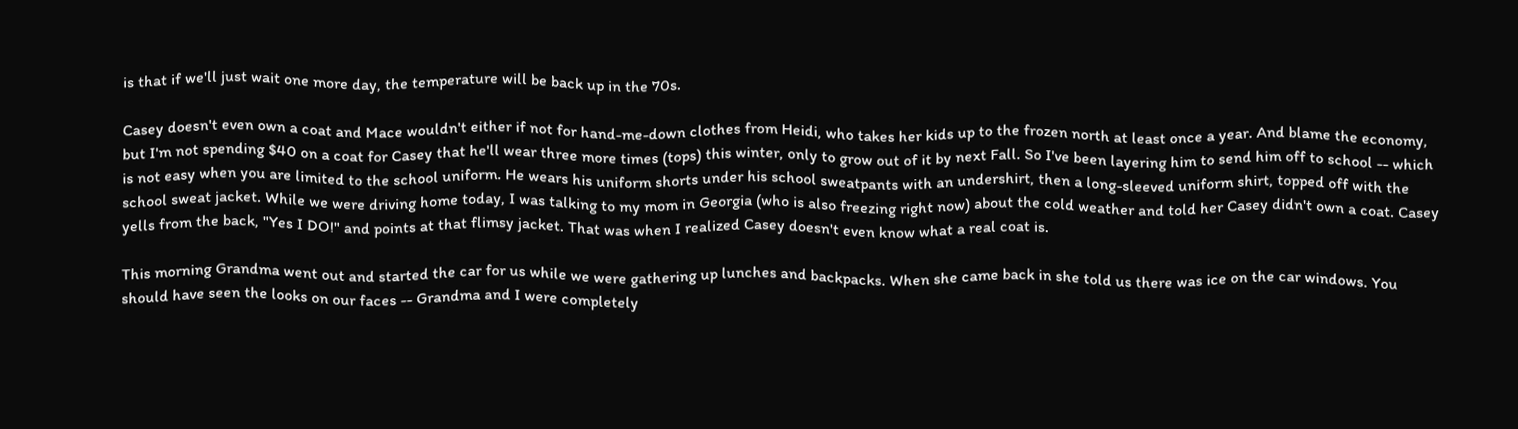is that if we'll just wait one more day, the temperature will be back up in the 70s.

Casey doesn't even own a coat and Mace wouldn't either if not for hand-me-down clothes from Heidi, who takes her kids up to the frozen north at least once a year. And blame the economy, but I'm not spending $40 on a coat for Casey that he'll wear three more times (tops) this winter, only to grow out of it by next Fall. So I've been layering him to send him off to school -- which is not easy when you are limited to the school uniform. He wears his uniform shorts under his school sweatpants with an undershirt, then a long-sleeved uniform shirt, topped off with the school sweat jacket. While we were driving home today, I was talking to my mom in Georgia (who is also freezing right now) about the cold weather and told her Casey didn't own a coat. Casey yells from the back, "Yes I DO!" and points at that flimsy jacket. That was when I realized Casey doesn't even know what a real coat is.

This morning Grandma went out and started the car for us while we were gathering up lunches and backpacks. When she came back in she told us there was ice on the car windows. You should have seen the looks on our faces -- Grandma and I were completely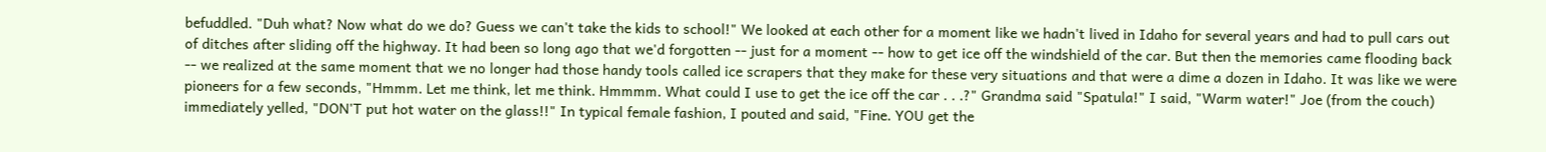befuddled. "Duh what? Now what do we do? Guess we can't take the kids to school!" We looked at each other for a moment like we hadn't lived in Idaho for several years and had to pull cars out of ditches after sliding off the highway. It had been so long ago that we'd forgotten -- just for a moment -- how to get ice off the windshield of the car. But then the memories came flooding back -- we realized at the same moment that we no longer had those handy tools called ice scrapers that they make for these very situations and that were a dime a dozen in Idaho. It was like we were pioneers for a few seconds, "Hmmm. Let me think, let me think. Hmmmm. What could I use to get the ice off the car . . .?" Grandma said "Spatula!" I said, "Warm water!" Joe (from the couch) immediately yelled, "DON'T put hot water on the glass!!" In typical female fashion, I pouted and said, "Fine. YOU get the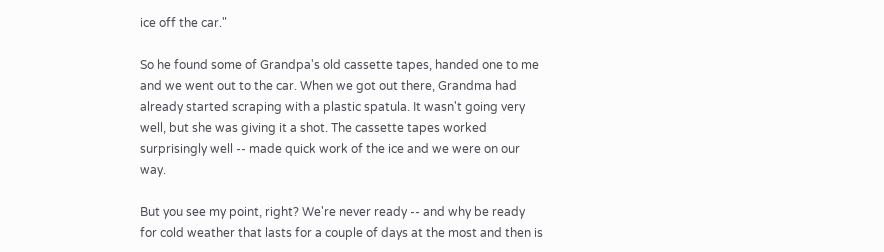ice off the car."

So he found some of Grandpa's old cassette tapes, handed one to me and we went out to the car. When we got out there, Grandma had already started scraping with a plastic spatula. It wasn't going very well, but she was giving it a shot. The cassette tapes worked surprisingly well -- made quick work of the ice and we were on our way.

But you see my point, right? We're never ready -- and why be ready for cold weather that lasts for a couple of days at the most and then is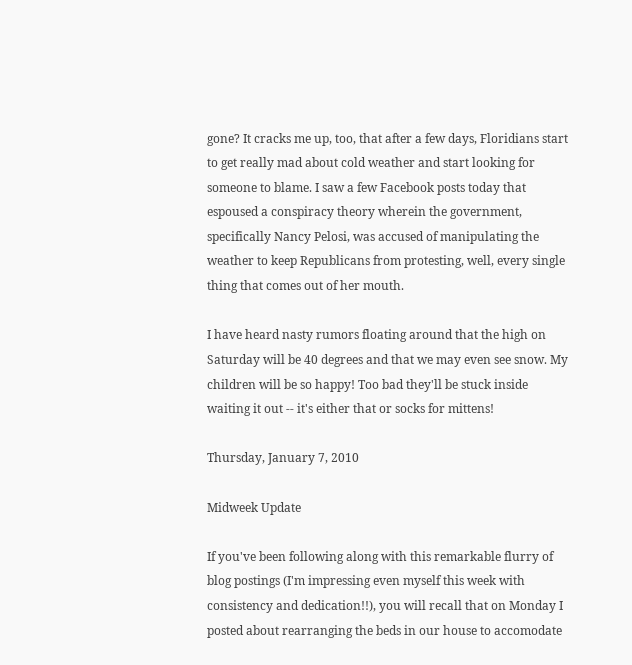gone? It cracks me up, too, that after a few days, Floridians start to get really mad about cold weather and start looking for someone to blame. I saw a few Facebook posts today that espoused a conspiracy theory wherein the government, specifically Nancy Pelosi, was accused of manipulating the weather to keep Republicans from protesting, well, every single thing that comes out of her mouth.

I have heard nasty rumors floating around that the high on Saturday will be 40 degrees and that we may even see snow. My children will be so happy! Too bad they'll be stuck inside waiting it out -- it's either that or socks for mittens!

Thursday, January 7, 2010

Midweek Update

If you've been following along with this remarkable flurry of blog postings (I'm impressing even myself this week with consistency and dedication!!), you will recall that on Monday I posted about rearranging the beds in our house to accomodate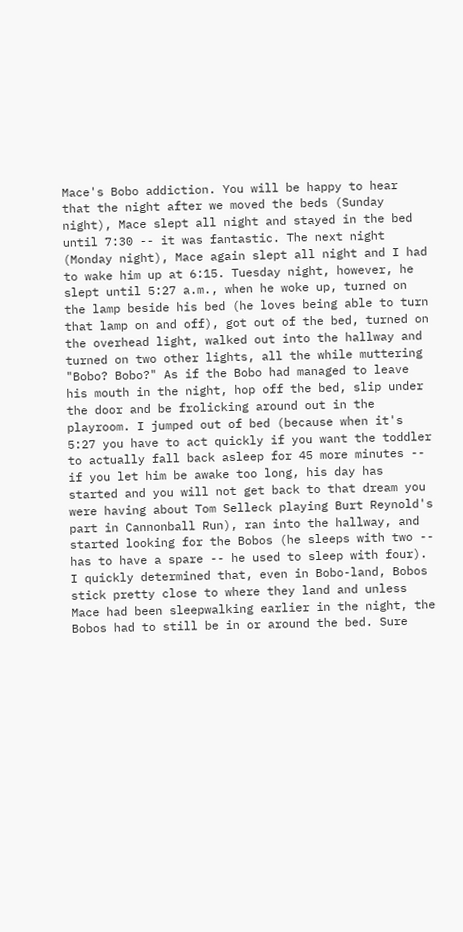Mace's Bobo addiction. You will be happy to hear that the night after we moved the beds (Sunday night), Mace slept all night and stayed in the bed until 7:30 -- it was fantastic. The next night (Monday night), Mace again slept all night and I had to wake him up at 6:15. Tuesday night, however, he slept until 5:27 a.m., when he woke up, turned on the lamp beside his bed (he loves being able to turn that lamp on and off), got out of the bed, turned on the overhead light, walked out into the hallway and turned on two other lights, all the while muttering "Bobo? Bobo?" As if the Bobo had managed to leave his mouth in the night, hop off the bed, slip under the door and be frolicking around out in the playroom. I jumped out of bed (because when it's 5:27 you have to act quickly if you want the toddler to actually fall back asleep for 45 more minutes -- if you let him be awake too long, his day has started and you will not get back to that dream you were having about Tom Selleck playing Burt Reynold's part in Cannonball Run), ran into the hallway, and started looking for the Bobos (he sleeps with two -- has to have a spare -- he used to sleep with four). I quickly determined that, even in Bobo-land, Bobos stick pretty close to where they land and unless Mace had been sleepwalking earlier in the night, the Bobos had to still be in or around the bed. Sure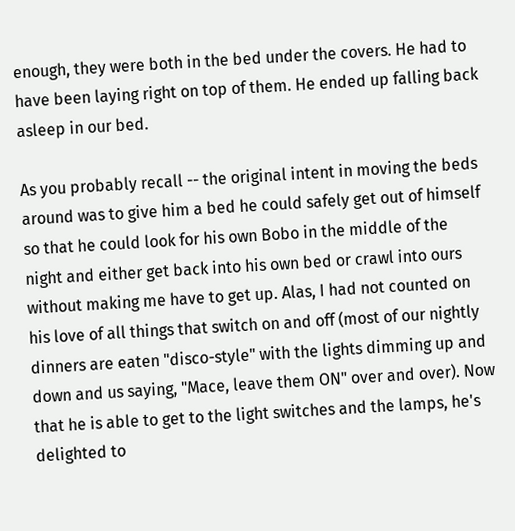enough, they were both in the bed under the covers. He had to have been laying right on top of them. He ended up falling back asleep in our bed.

As you probably recall -- the original intent in moving the beds around was to give him a bed he could safely get out of himself so that he could look for his own Bobo in the middle of the night and either get back into his own bed or crawl into ours without making me have to get up. Alas, I had not counted on his love of all things that switch on and off (most of our nightly dinners are eaten "disco-style" with the lights dimming up and down and us saying, "Mace, leave them ON" over and over). Now that he is able to get to the light switches and the lamps, he's delighted to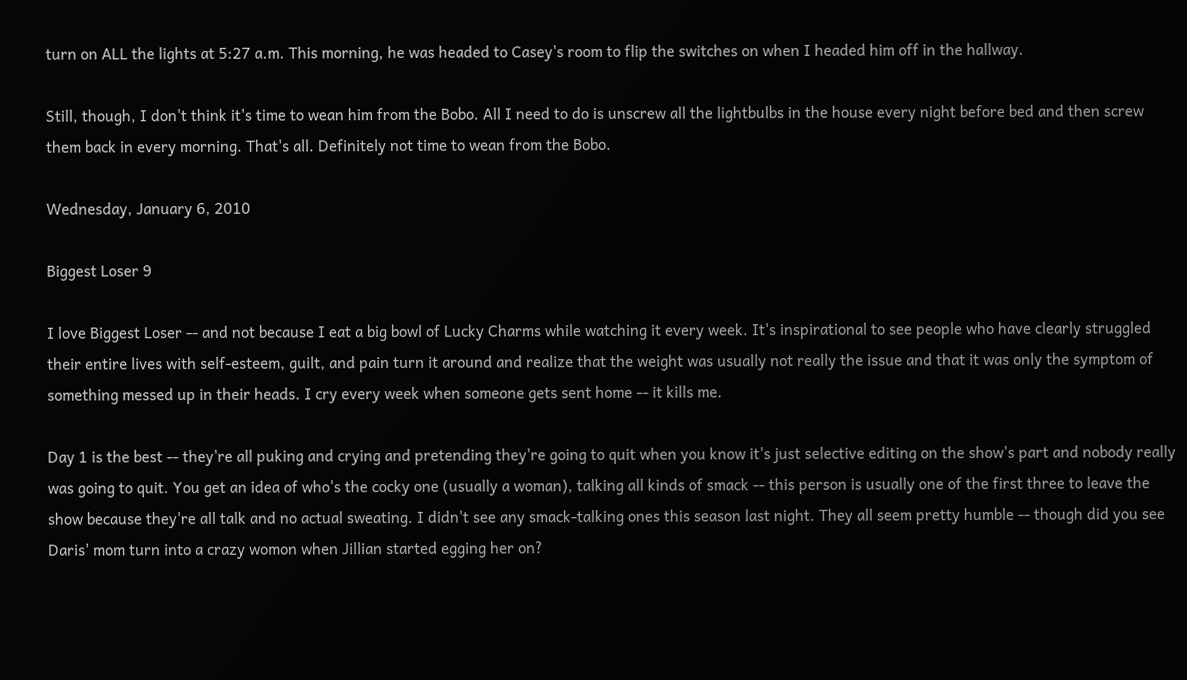turn on ALL the lights at 5:27 a.m. This morning, he was headed to Casey's room to flip the switches on when I headed him off in the hallway.

Still, though, I don't think it's time to wean him from the Bobo. All I need to do is unscrew all the lightbulbs in the house every night before bed and then screw them back in every morning. That's all. Definitely not time to wean from the Bobo.

Wednesday, January 6, 2010

Biggest Loser 9

I love Biggest Loser -- and not because I eat a big bowl of Lucky Charms while watching it every week. It's inspirational to see people who have clearly struggled their entire lives with self-esteem, guilt, and pain turn it around and realize that the weight was usually not really the issue and that it was only the symptom of something messed up in their heads. I cry every week when someone gets sent home -- it kills me.

Day 1 is the best -- they're all puking and crying and pretending they're going to quit when you know it's just selective editing on the show's part and nobody really was going to quit. You get an idea of who's the cocky one (usually a woman), talking all kinds of smack -- this person is usually one of the first three to leave the show because they're all talk and no actual sweating. I didn't see any smack-talking ones this season last night. They all seem pretty humble -- though did you see Daris' mom turn into a crazy womon when Jillian started egging her on?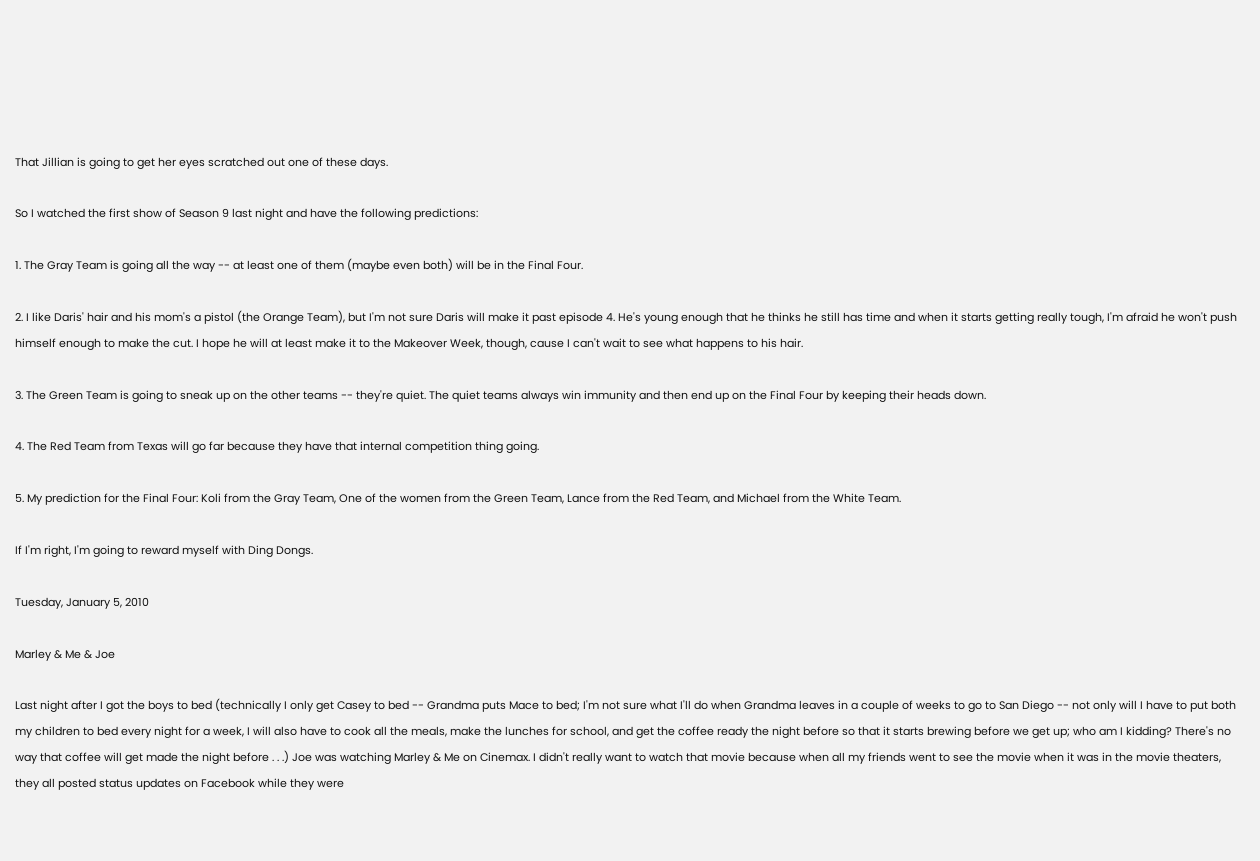That Jillian is going to get her eyes scratched out one of these days.

So I watched the first show of Season 9 last night and have the following predictions:

1. The Gray Team is going all the way -- at least one of them (maybe even both) will be in the Final Four.

2. I like Daris' hair and his mom's a pistol (the Orange Team), but I'm not sure Daris will make it past episode 4. He's young enough that he thinks he still has time and when it starts getting really tough, I'm afraid he won't push himself enough to make the cut. I hope he will at least make it to the Makeover Week, though, cause I can't wait to see what happens to his hair.

3. The Green Team is going to sneak up on the other teams -- they're quiet. The quiet teams always win immunity and then end up on the Final Four by keeping their heads down.

4. The Red Team from Texas will go far because they have that internal competition thing going.

5. My prediction for the Final Four: Koli from the Gray Team, One of the women from the Green Team, Lance from the Red Team, and Michael from the White Team.

If I'm right, I'm going to reward myself with Ding Dongs.

Tuesday, January 5, 2010

Marley & Me & Joe

Last night after I got the boys to bed (technically I only get Casey to bed -- Grandma puts Mace to bed; I'm not sure what I'll do when Grandma leaves in a couple of weeks to go to San Diego -- not only will I have to put both my children to bed every night for a week, I will also have to cook all the meals, make the lunches for school, and get the coffee ready the night before so that it starts brewing before we get up; who am I kidding? There's no way that coffee will get made the night before . . .) Joe was watching Marley & Me on Cinemax. I didn't really want to watch that movie because when all my friends went to see the movie when it was in the movie theaters, they all posted status updates on Facebook while they were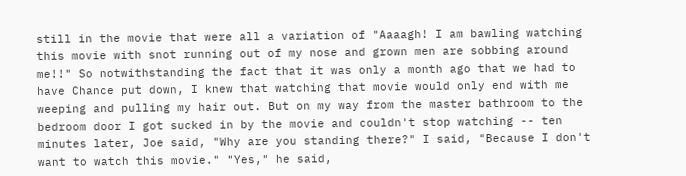still in the movie that were all a variation of "Aaaagh! I am bawling watching this movie with snot running out of my nose and grown men are sobbing around me!!" So notwithstanding the fact that it was only a month ago that we had to have Chance put down, I knew that watching that movie would only end with me weeping and pulling my hair out. But on my way from the master bathroom to the bedroom door I got sucked in by the movie and couldn't stop watching -- ten minutes later, Joe said, "Why are you standing there?" I said, "Because I don't want to watch this movie." "Yes," he said,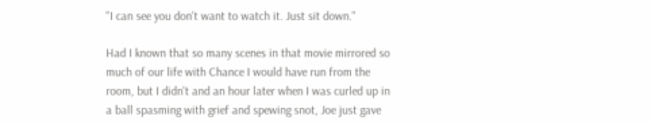"I can see you don't want to watch it. Just sit down."

Had I known that so many scenes in that movie mirrored so much of our life with Chance I would have run from the room, but I didn't and an hour later when I was curled up in a ball spasming with grief and spewing snot, Joe just gave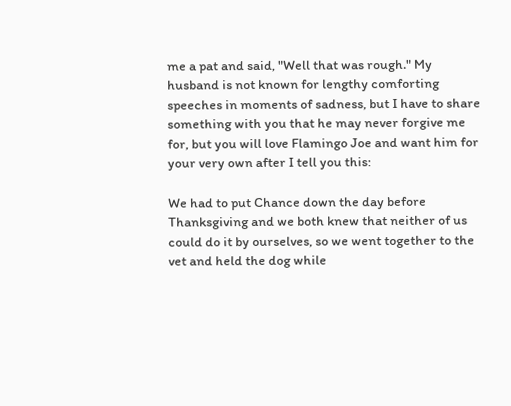me a pat and said, "Well that was rough." My husband is not known for lengthy comforting speeches in moments of sadness, but I have to share something with you that he may never forgive me for, but you will love Flamingo Joe and want him for your very own after I tell you this:

We had to put Chance down the day before Thanksgiving and we both knew that neither of us could do it by ourselves, so we went together to the vet and held the dog while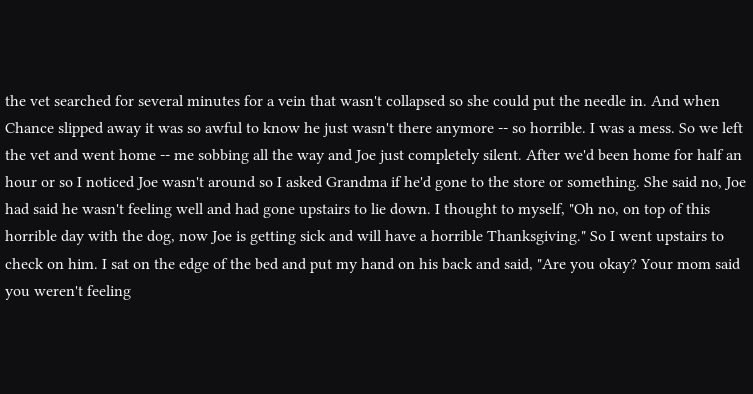the vet searched for several minutes for a vein that wasn't collapsed so she could put the needle in. And when Chance slipped away it was so awful to know he just wasn't there anymore -- so horrible. I was a mess. So we left the vet and went home -- me sobbing all the way and Joe just completely silent. After we'd been home for half an hour or so I noticed Joe wasn't around so I asked Grandma if he'd gone to the store or something. She said no, Joe had said he wasn't feeling well and had gone upstairs to lie down. I thought to myself, "Oh no, on top of this horrible day with the dog, now Joe is getting sick and will have a horrible Thanksgiving." So I went upstairs to check on him. I sat on the edge of the bed and put my hand on his back and said, "Are you okay? Your mom said you weren't feeling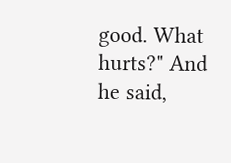good. What hurts?" And he said,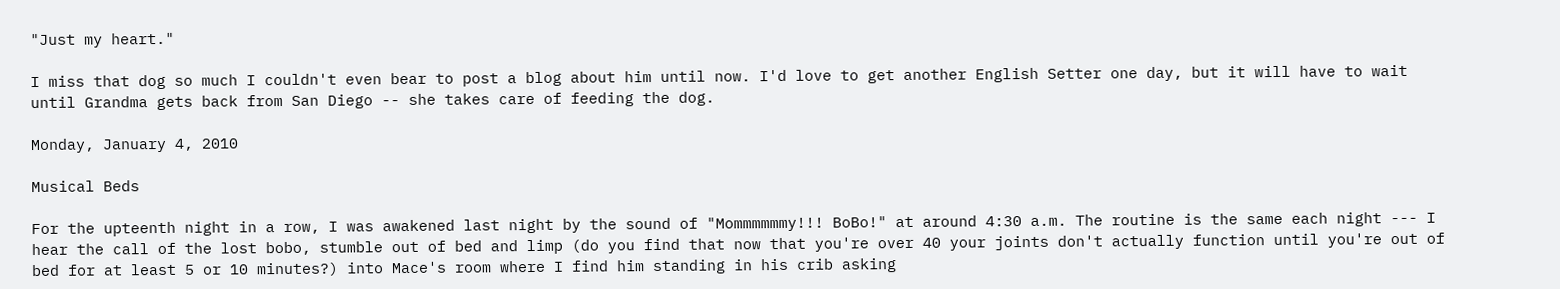"Just my heart."

I miss that dog so much I couldn't even bear to post a blog about him until now. I'd love to get another English Setter one day, but it will have to wait until Grandma gets back from San Diego -- she takes care of feeding the dog.

Monday, January 4, 2010

Musical Beds

For the upteenth night in a row, I was awakened last night by the sound of "Mommmmmmy!!! BoBo!" at around 4:30 a.m. The routine is the same each night --- I hear the call of the lost bobo, stumble out of bed and limp (do you find that now that you're over 40 your joints don't actually function until you're out of bed for at least 5 or 10 minutes?) into Mace's room where I find him standing in his crib asking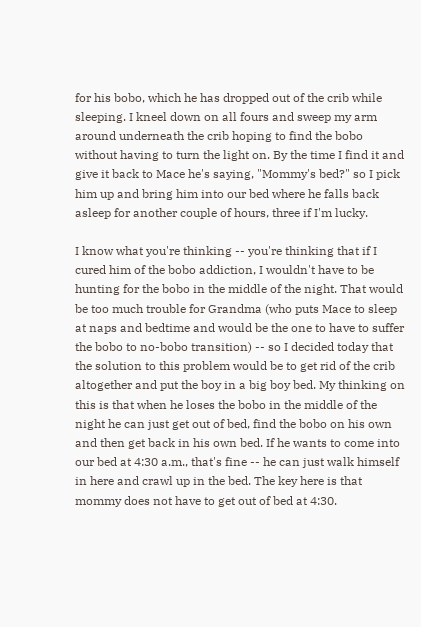for his bobo, which he has dropped out of the crib while sleeping. I kneel down on all fours and sweep my arm around underneath the crib hoping to find the bobo without having to turn the light on. By the time I find it and give it back to Mace he's saying, "Mommy's bed?" so I pick him up and bring him into our bed where he falls back asleep for another couple of hours, three if I'm lucky.

I know what you're thinking -- you're thinking that if I cured him of the bobo addiction, I wouldn't have to be hunting for the bobo in the middle of the night. That would be too much trouble for Grandma (who puts Mace to sleep at naps and bedtime and would be the one to have to suffer the bobo to no-bobo transition) -- so I decided today that the solution to this problem would be to get rid of the crib altogether and put the boy in a big boy bed. My thinking on this is that when he loses the bobo in the middle of the night he can just get out of bed, find the bobo on his own and then get back in his own bed. If he wants to come into our bed at 4:30 a.m., that's fine -- he can just walk himself in here and crawl up in the bed. The key here is that mommy does not have to get out of bed at 4:30.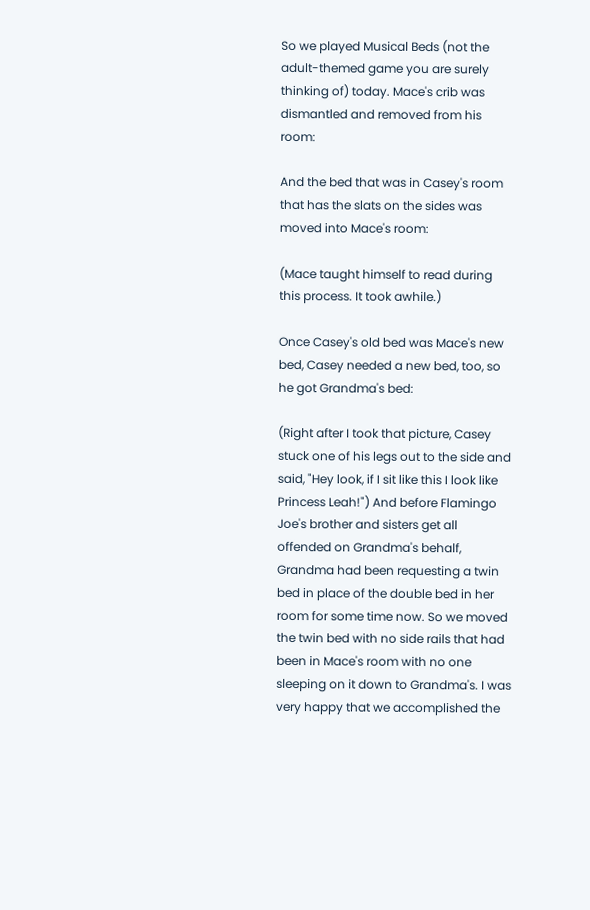So we played Musical Beds (not the adult-themed game you are surely thinking of) today. Mace's crib was dismantled and removed from his room:

And the bed that was in Casey's room that has the slats on the sides was moved into Mace's room:

(Mace taught himself to read during this process. It took awhile.)

Once Casey's old bed was Mace's new bed, Casey needed a new bed, too, so he got Grandma's bed:

(Right after I took that picture, Casey stuck one of his legs out to the side and said, "Hey look, if I sit like this I look like Princess Leah!") And before Flamingo Joe's brother and sisters get all offended on Grandma's behalf, Grandma had been requesting a twin bed in place of the double bed in her room for some time now. So we moved the twin bed with no side rails that had been in Mace's room with no one sleeping on it down to Grandma's. I was very happy that we accomplished the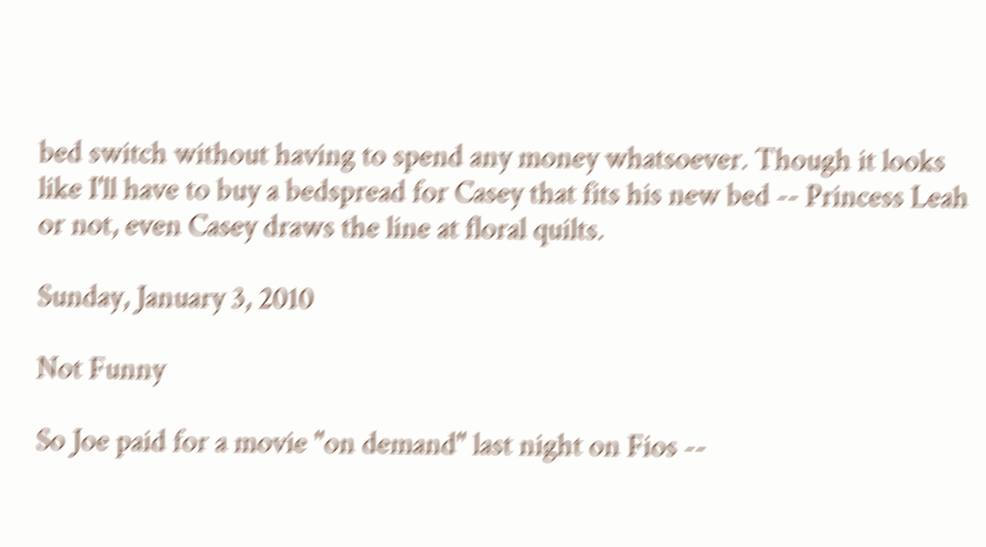bed switch without having to spend any money whatsoever. Though it looks like I'll have to buy a bedspread for Casey that fits his new bed -- Princess Leah or not, even Casey draws the line at floral quilts.

Sunday, January 3, 2010

Not Funny

So Joe paid for a movie "on demand" last night on Fios --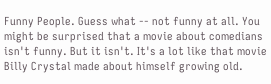Funny People. Guess what -- not funny at all. You might be surprised that a movie about comedians isn't funny. But it isn't. It's a lot like that movie Billy Crystal made about himself growing old.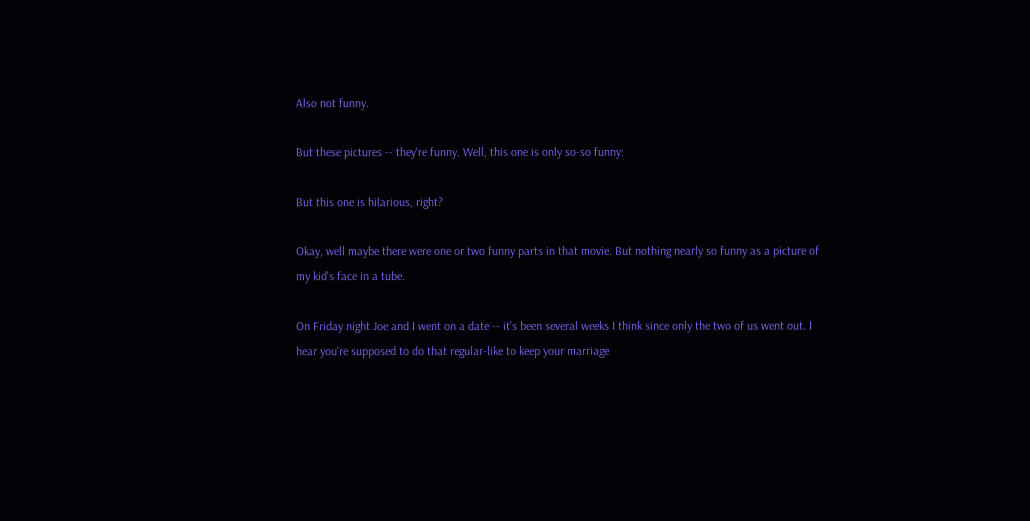Also not funny.

But these pictures -- they're funny. Well, this one is only so-so funny:

But this one is hilarious, right?

Okay, well maybe there were one or two funny parts in that movie. But nothing nearly so funny as a picture of my kid's face in a tube.

On Friday night Joe and I went on a date -- it's been several weeks I think since only the two of us went out. I hear you're supposed to do that regular-like to keep your marriage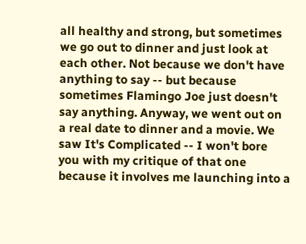all healthy and strong, but sometimes we go out to dinner and just look at each other. Not because we don't have anything to say -- but because sometimes Flamingo Joe just doesn't say anything. Anyway, we went out on a real date to dinner and a movie. We saw It's Complicated -- I won't bore you with my critique of that one because it involves me launching into a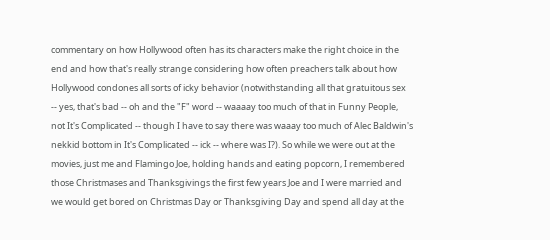commentary on how Hollywood often has its characters make the right choice in the end and how that's really strange considering how often preachers talk about how Hollywood condones all sorts of icky behavior (notwithstanding all that gratuitous sex -- yes, that's bad -- oh and the "F" word -- waaaay too much of that in Funny People, not It's Complicated -- though I have to say there was waaay too much of Alec Baldwin's nekkid bottom in It's Complicated -- ick -- where was I?). So while we were out at the movies, just me and Flamingo Joe, holding hands and eating popcorn, I remembered those Christmases and Thanksgivings the first few years Joe and I were married and we would get bored on Christmas Day or Thanksgiving Day and spend all day at the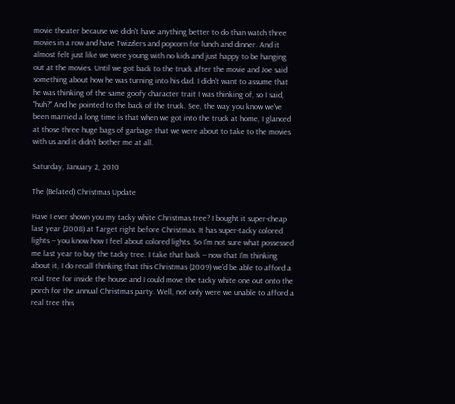movie theater because we didn't have anything better to do than watch three movies in a row and have Twizzlers and popcorn for lunch and dinner. And it almost felt just like we were young with no kids and just happy to be hanging out at the movies. Until we got back to the truck after the movie and Joe said something about how he was turning into his dad. I didn't want to assume that he was thinking of the same goofy character trait I was thinking of, so I said, "huh?" And he pointed to the back of the truck. See, the way you know we've been married a long time is that when we got into the truck at home, I glanced at those three huge bags of garbage that we were about to take to the movies with us and it didn't bother me at all.

Saturday, January 2, 2010

The (Belated) Christmas Update

Have I ever shown you my tacky white Christmas tree? I bought it super-cheap last year (2008) at Target right before Christmas. It has super-tacky colored lights -- you know how I feel about colored lights. So I'm not sure what possessed me last year to buy the tacky tree. I take that back -- now that I'm thinking about it, I do recall thinking that this Christmas (2009) we'd be able to afford a real tree for inside the house and I could move the tacky white one out onto the porch for the annual Christmas party. Well, not only were we unable to afford a real tree this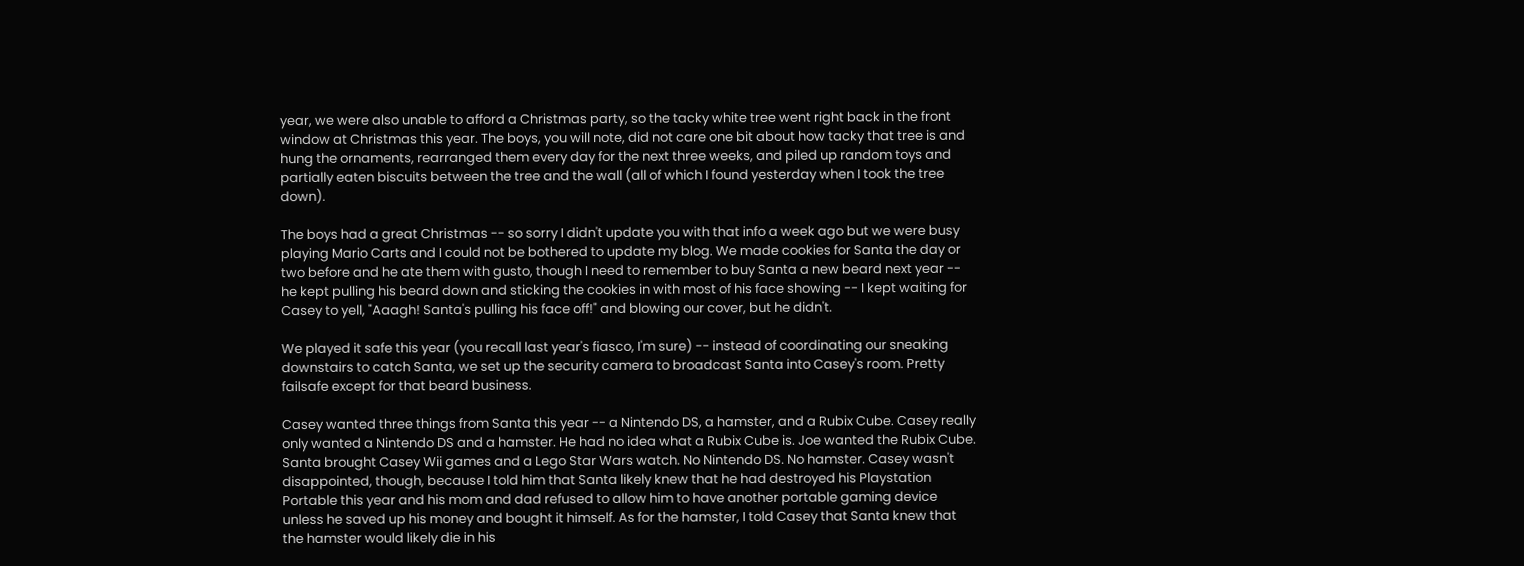year, we were also unable to afford a Christmas party, so the tacky white tree went right back in the front window at Christmas this year. The boys, you will note, did not care one bit about how tacky that tree is and hung the ornaments, rearranged them every day for the next three weeks, and piled up random toys and partially eaten biscuits between the tree and the wall (all of which I found yesterday when I took the tree down).

The boys had a great Christmas -- so sorry I didn't update you with that info a week ago but we were busy playing Mario Carts and I could not be bothered to update my blog. We made cookies for Santa the day or two before and he ate them with gusto, though I need to remember to buy Santa a new beard next year -- he kept pulling his beard down and sticking the cookies in with most of his face showing -- I kept waiting for Casey to yell, "Aaagh! Santa's pulling his face off!" and blowing our cover, but he didn't.

We played it safe this year (you recall last year's fiasco, I'm sure) -- instead of coordinating our sneaking downstairs to catch Santa, we set up the security camera to broadcast Santa into Casey's room. Pretty failsafe except for that beard business.

Casey wanted three things from Santa this year -- a Nintendo DS, a hamster, and a Rubix Cube. Casey really only wanted a Nintendo DS and a hamster. He had no idea what a Rubix Cube is. Joe wanted the Rubix Cube. Santa brought Casey Wii games and a Lego Star Wars watch. No Nintendo DS. No hamster. Casey wasn't disappointed, though, because I told him that Santa likely knew that he had destroyed his Playstation Portable this year and his mom and dad refused to allow him to have another portable gaming device unless he saved up his money and bought it himself. As for the hamster, I told Casey that Santa knew that the hamster would likely die in his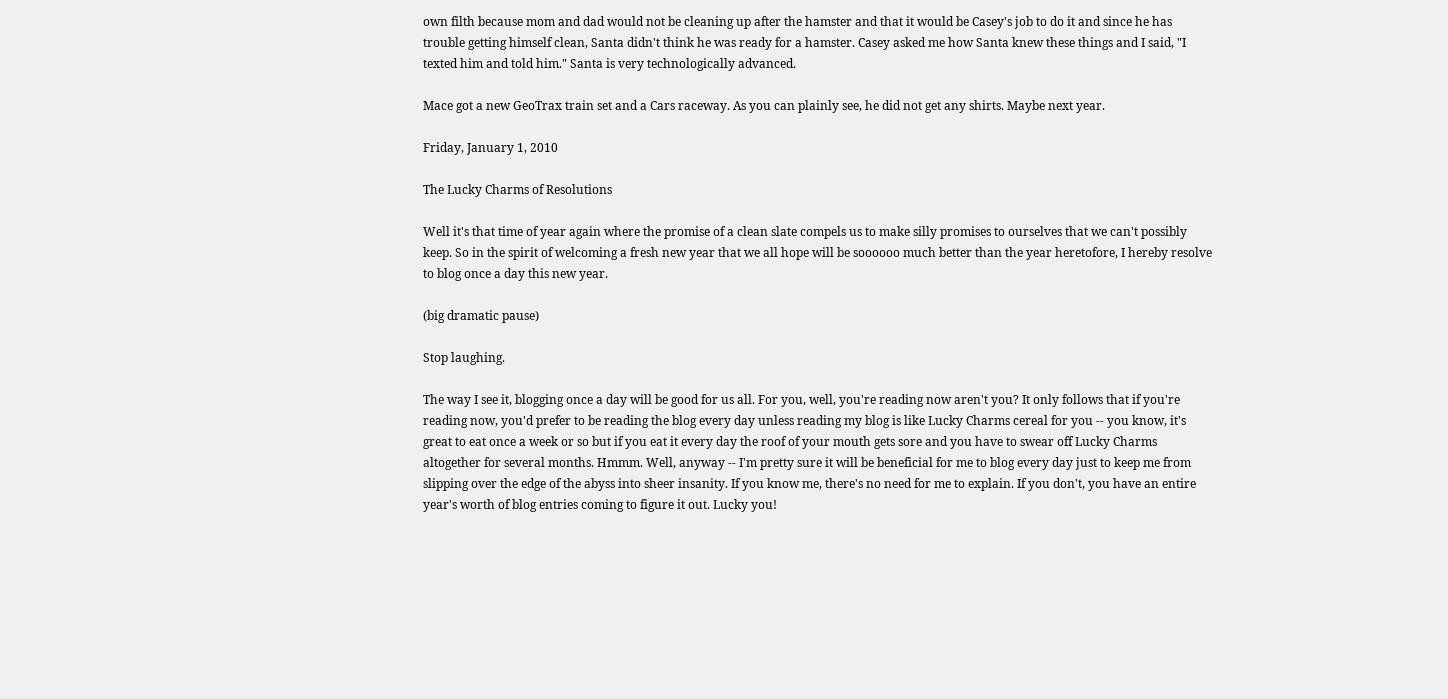own filth because mom and dad would not be cleaning up after the hamster and that it would be Casey's job to do it and since he has trouble getting himself clean, Santa didn't think he was ready for a hamster. Casey asked me how Santa knew these things and I said, "I texted him and told him." Santa is very technologically advanced.

Mace got a new GeoTrax train set and a Cars raceway. As you can plainly see, he did not get any shirts. Maybe next year.

Friday, January 1, 2010

The Lucky Charms of Resolutions

Well it's that time of year again where the promise of a clean slate compels us to make silly promises to ourselves that we can't possibly keep. So in the spirit of welcoming a fresh new year that we all hope will be soooooo much better than the year heretofore, I hereby resolve to blog once a day this new year.

(big dramatic pause)

Stop laughing.

The way I see it, blogging once a day will be good for us all. For you, well, you're reading now aren't you? It only follows that if you're reading now, you'd prefer to be reading the blog every day unless reading my blog is like Lucky Charms cereal for you -- you know, it's great to eat once a week or so but if you eat it every day the roof of your mouth gets sore and you have to swear off Lucky Charms altogether for several months. Hmmm. Well, anyway -- I'm pretty sure it will be beneficial for me to blog every day just to keep me from slipping over the edge of the abyss into sheer insanity. If you know me, there's no need for me to explain. If you don't, you have an entire year's worth of blog entries coming to figure it out. Lucky you!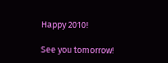Happy 2010!

See you tomorrow!